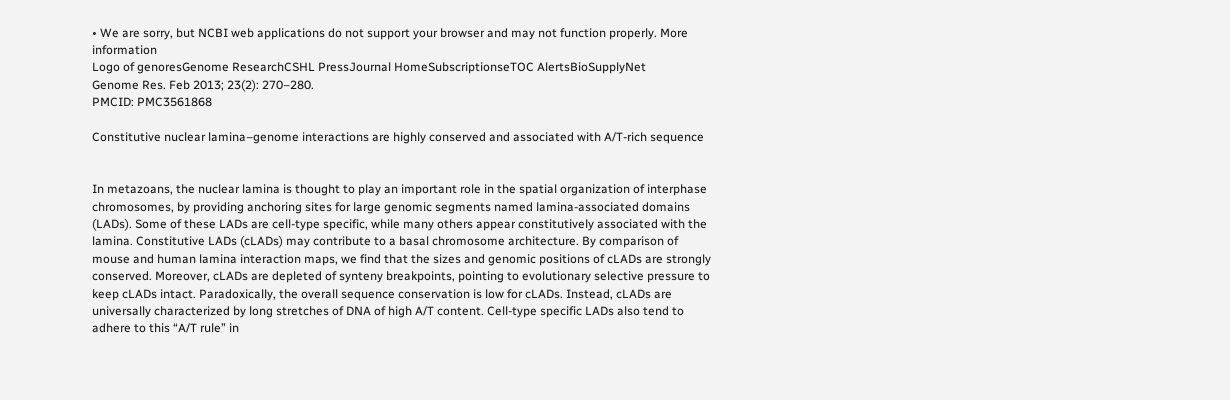• We are sorry, but NCBI web applications do not support your browser and may not function properly. More information
Logo of genoresGenome ResearchCSHL PressJournal HomeSubscriptionseTOC AlertsBioSupplyNet
Genome Res. Feb 2013; 23(2): 270–280.
PMCID: PMC3561868

Constitutive nuclear lamina–genome interactions are highly conserved and associated with A/T-rich sequence


In metazoans, the nuclear lamina is thought to play an important role in the spatial organization of interphase chromosomes, by providing anchoring sites for large genomic segments named lamina-associated domains (LADs). Some of these LADs are cell-type specific, while many others appear constitutively associated with the lamina. Constitutive LADs (cLADs) may contribute to a basal chromosome architecture. By comparison of mouse and human lamina interaction maps, we find that the sizes and genomic positions of cLADs are strongly conserved. Moreover, cLADs are depleted of synteny breakpoints, pointing to evolutionary selective pressure to keep cLADs intact. Paradoxically, the overall sequence conservation is low for cLADs. Instead, cLADs are universally characterized by long stretches of DNA of high A/T content. Cell-type specific LADs also tend to adhere to this “A/T rule” in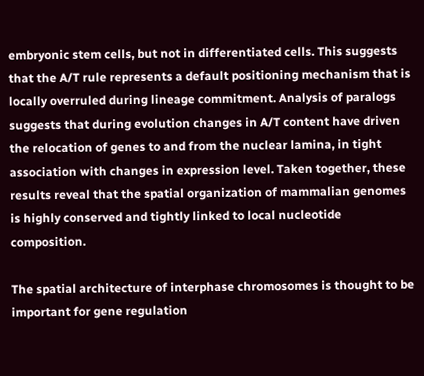embryonic stem cells, but not in differentiated cells. This suggests that the A/T rule represents a default positioning mechanism that is locally overruled during lineage commitment. Analysis of paralogs suggests that during evolution changes in A/T content have driven the relocation of genes to and from the nuclear lamina, in tight association with changes in expression level. Taken together, these results reveal that the spatial organization of mammalian genomes is highly conserved and tightly linked to local nucleotide composition.

The spatial architecture of interphase chromosomes is thought to be important for gene regulation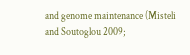and genome maintenance (Misteli and Soutoglou 2009;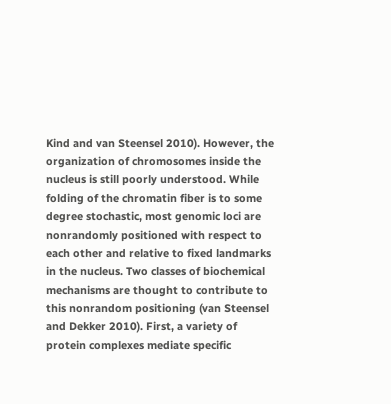Kind and van Steensel 2010). However, the organization of chromosomes inside the nucleus is still poorly understood. While folding of the chromatin fiber is to some degree stochastic, most genomic loci are nonrandomly positioned with respect to each other and relative to fixed landmarks in the nucleus. Two classes of biochemical mechanisms are thought to contribute to this nonrandom positioning (van Steensel and Dekker 2010). First, a variety of protein complexes mediate specific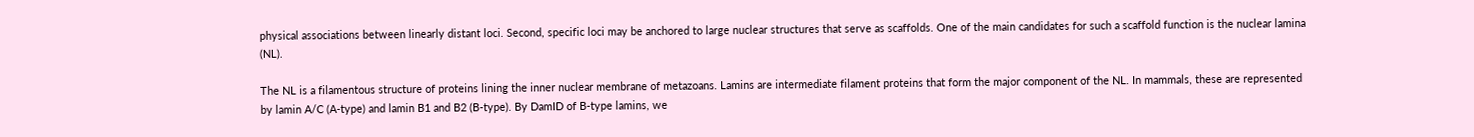physical associations between linearly distant loci. Second, specific loci may be anchored to large nuclear structures that serve as scaffolds. One of the main candidates for such a scaffold function is the nuclear lamina (NL).

The NL is a filamentous structure of proteins lining the inner nuclear membrane of metazoans. Lamins are intermediate filament proteins that form the major component of the NL. In mammals, these are represented by lamin A/C (A-type) and lamin B1 and B2 (B-type). By DamID of B-type lamins, we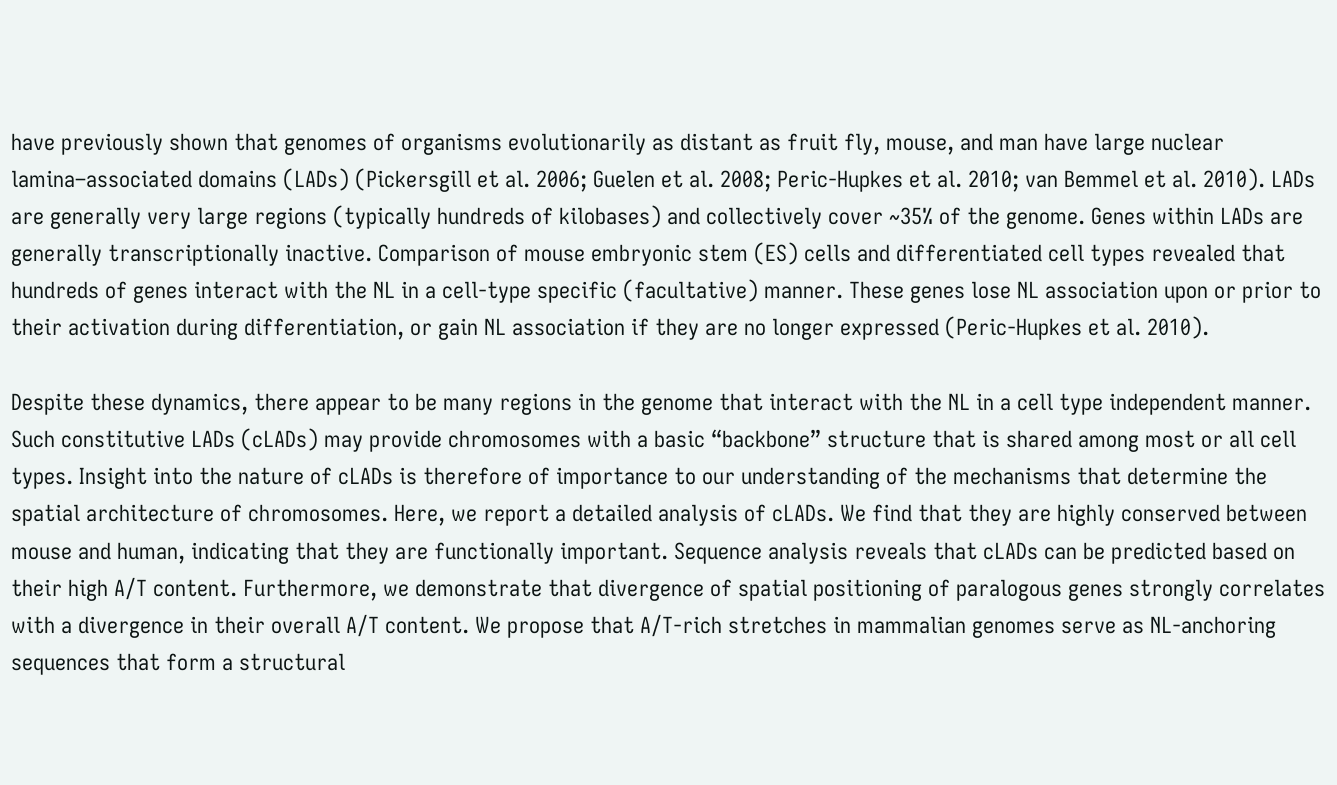have previously shown that genomes of organisms evolutionarily as distant as fruit fly, mouse, and man have large nuclear lamina–associated domains (LADs) (Pickersgill et al. 2006; Guelen et al. 2008; Peric-Hupkes et al. 2010; van Bemmel et al. 2010). LADs are generally very large regions (typically hundreds of kilobases) and collectively cover ~35% of the genome. Genes within LADs are generally transcriptionally inactive. Comparison of mouse embryonic stem (ES) cells and differentiated cell types revealed that hundreds of genes interact with the NL in a cell-type specific (facultative) manner. These genes lose NL association upon or prior to their activation during differentiation, or gain NL association if they are no longer expressed (Peric-Hupkes et al. 2010).

Despite these dynamics, there appear to be many regions in the genome that interact with the NL in a cell type independent manner. Such constitutive LADs (cLADs) may provide chromosomes with a basic “backbone” structure that is shared among most or all cell types. Insight into the nature of cLADs is therefore of importance to our understanding of the mechanisms that determine the spatial architecture of chromosomes. Here, we report a detailed analysis of cLADs. We find that they are highly conserved between mouse and human, indicating that they are functionally important. Sequence analysis reveals that cLADs can be predicted based on their high A/T content. Furthermore, we demonstrate that divergence of spatial positioning of paralogous genes strongly correlates with a divergence in their overall A/T content. We propose that A/T-rich stretches in mammalian genomes serve as NL-anchoring sequences that form a structural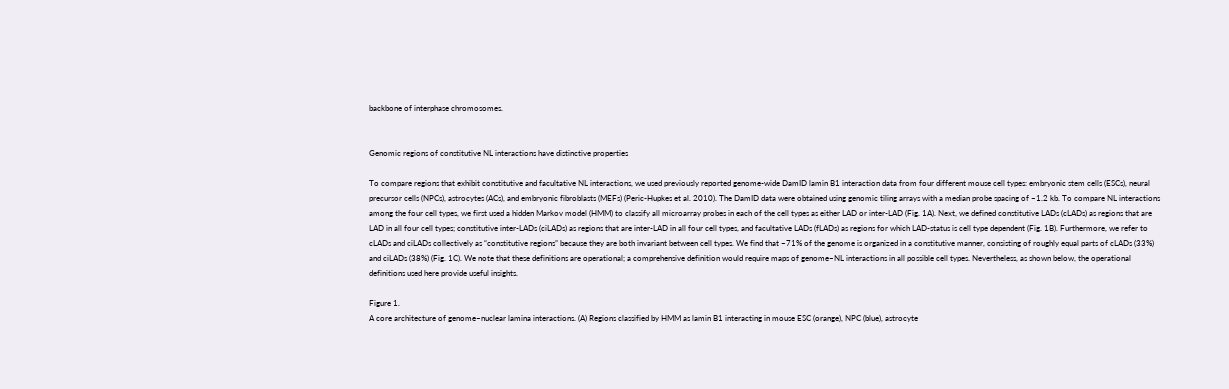backbone of interphase chromosomes.


Genomic regions of constitutive NL interactions have distinctive properties

To compare regions that exhibit constitutive and facultative NL interactions, we used previously reported genome-wide DamID lamin B1 interaction data from four different mouse cell types: embryonic stem cells (ESCs), neural precursor cells (NPCs), astrocytes (ACs), and embryonic fibroblasts (MEFs) (Peric-Hupkes et al. 2010). The DamID data were obtained using genomic tiling arrays with a median probe spacing of ~1.2 kb. To compare NL interactions among the four cell types, we first used a hidden Markov model (HMM) to classify all microarray probes in each of the cell types as either LAD or inter-LAD (Fig. 1A). Next, we defined constitutive LADs (cLADs) as regions that are LAD in all four cell types; constitutive inter-LADs (ciLADs) as regions that are inter-LAD in all four cell types, and facultative LADs (fLADs) as regions for which LAD-status is cell type dependent (Fig. 1B). Furthermore, we refer to cLADs and ciLADs collectively as “constitutive regions” because they are both invariant between cell types. We find that ~71% of the genome is organized in a constitutive manner, consisting of roughly equal parts of cLADs (33%) and ciLADs (38%) (Fig. 1C). We note that these definitions are operational; a comprehensive definition would require maps of genome–NL interactions in all possible cell types. Nevertheless, as shown below, the operational definitions used here provide useful insights.

Figure 1.
A core architecture of genome–nuclear lamina interactions. (A) Regions classified by HMM as lamin B1 interacting in mouse ESC (orange), NPC (blue), astrocyte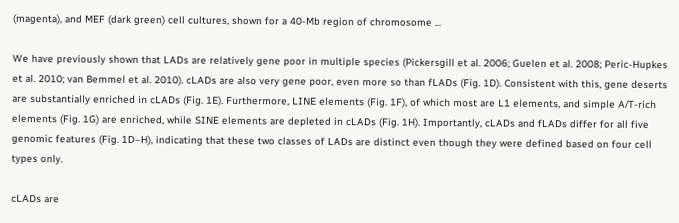(magenta), and MEF (dark green) cell cultures, shown for a 40-Mb region of chromosome ...

We have previously shown that LADs are relatively gene poor in multiple species (Pickersgill et al. 2006; Guelen et al. 2008; Peric-Hupkes et al. 2010; van Bemmel et al. 2010). cLADs are also very gene poor, even more so than fLADs (Fig. 1D). Consistent with this, gene deserts are substantially enriched in cLADs (Fig. 1E). Furthermore, LINE elements (Fig. 1F), of which most are L1 elements, and simple A/T-rich elements (Fig. 1G) are enriched, while SINE elements are depleted in cLADs (Fig. 1H). Importantly, cLADs and fLADs differ for all five genomic features (Fig. 1D–H), indicating that these two classes of LADs are distinct even though they were defined based on four cell types only.

cLADs are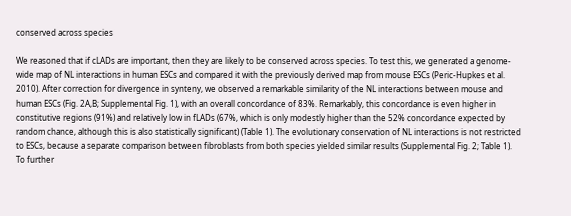conserved across species

We reasoned that if cLADs are important, then they are likely to be conserved across species. To test this, we generated a genome-wide map of NL interactions in human ESCs and compared it with the previously derived map from mouse ESCs (Peric-Hupkes et al. 2010). After correction for divergence in synteny, we observed a remarkable similarity of the NL interactions between mouse and human ESCs (Fig. 2A,B; Supplemental Fig. 1), with an overall concordance of 83%. Remarkably, this concordance is even higher in constitutive regions (91%) and relatively low in fLADs (67%, which is only modestly higher than the 52% concordance expected by random chance, although this is also statistically significant) (Table 1). The evolutionary conservation of NL interactions is not restricted to ESCs, because a separate comparison between fibroblasts from both species yielded similar results (Supplemental Fig. 2; Table 1). To further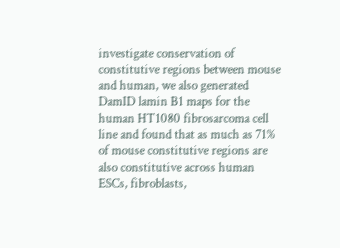investigate conservation of constitutive regions between mouse and human, we also generated DamID lamin B1 maps for the human HT1080 fibrosarcoma cell line and found that as much as 71% of mouse constitutive regions are also constitutive across human ESCs, fibroblasts,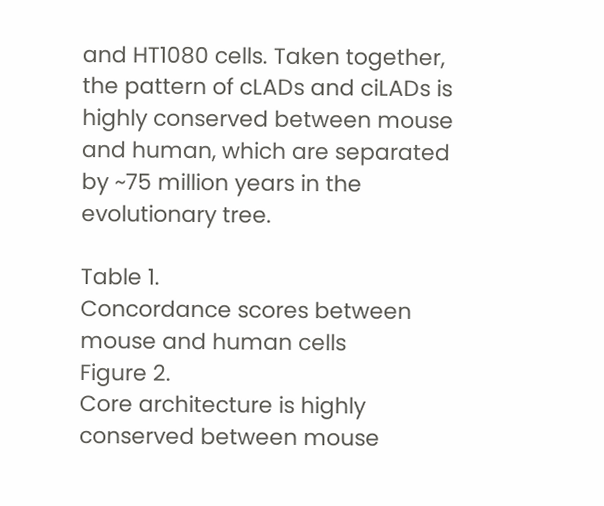and HT1080 cells. Taken together, the pattern of cLADs and ciLADs is highly conserved between mouse and human, which are separated by ~75 million years in the evolutionary tree.

Table 1.
Concordance scores between mouse and human cells
Figure 2.
Core architecture is highly conserved between mouse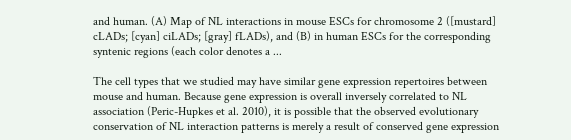and human. (A) Map of NL interactions in mouse ESCs for chromosome 2 ([mustard] cLADs; [cyan] ciLADs; [gray] fLADs), and (B) in human ESCs for the corresponding syntenic regions (each color denotes a ...

The cell types that we studied may have similar gene expression repertoires between mouse and human. Because gene expression is overall inversely correlated to NL association (Peric-Hupkes et al. 2010), it is possible that the observed evolutionary conservation of NL interaction patterns is merely a result of conserved gene expression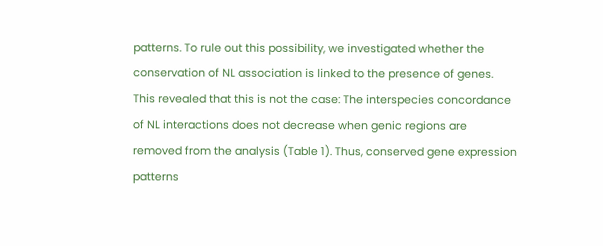patterns. To rule out this possibility, we investigated whether the conservation of NL association is linked to the presence of genes. This revealed that this is not the case: The interspecies concordance of NL interactions does not decrease when genic regions are removed from the analysis (Table 1). Thus, conserved gene expression patterns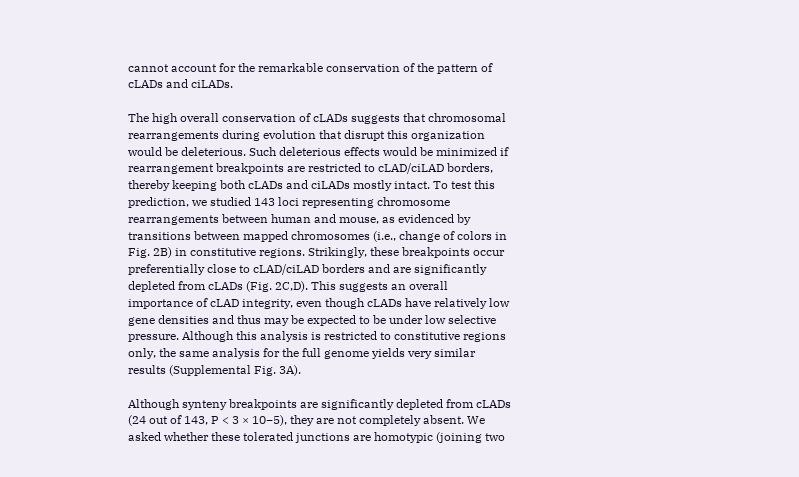cannot account for the remarkable conservation of the pattern of cLADs and ciLADs.

The high overall conservation of cLADs suggests that chromosomal rearrangements during evolution that disrupt this organization would be deleterious. Such deleterious effects would be minimized if rearrangement breakpoints are restricted to cLAD/ciLAD borders, thereby keeping both cLADs and ciLADs mostly intact. To test this prediction, we studied 143 loci representing chromosome rearrangements between human and mouse, as evidenced by transitions between mapped chromosomes (i.e., change of colors in Fig. 2B) in constitutive regions. Strikingly, these breakpoints occur preferentially close to cLAD/ciLAD borders and are significantly depleted from cLADs (Fig. 2C,D). This suggests an overall importance of cLAD integrity, even though cLADs have relatively low gene densities and thus may be expected to be under low selective pressure. Although this analysis is restricted to constitutive regions only, the same analysis for the full genome yields very similar results (Supplemental Fig. 3A).

Although synteny breakpoints are significantly depleted from cLADs (24 out of 143, P < 3 × 10−5), they are not completely absent. We asked whether these tolerated junctions are homotypic (joining two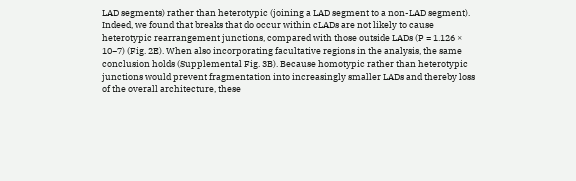LAD segments) rather than heterotypic (joining a LAD segment to a non-LAD segment). Indeed, we found that breaks that do occur within cLADs are not likely to cause heterotypic rearrangement junctions, compared with those outside LADs (P = 1.126 × 10−7) (Fig. 2E). When also incorporating facultative regions in the analysis, the same conclusion holds (Supplemental Fig. 3B). Because homotypic rather than heterotypic junctions would prevent fragmentation into increasingly smaller LADs and thereby loss of the overall architecture, these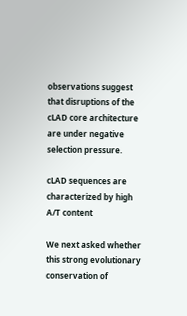observations suggest that disruptions of the cLAD core architecture are under negative selection pressure.

cLAD sequences are characterized by high A/T content

We next asked whether this strong evolutionary conservation of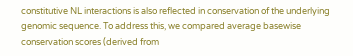constitutive NL interactions is also reflected in conservation of the underlying genomic sequence. To address this, we compared average basewise conservation scores (derived from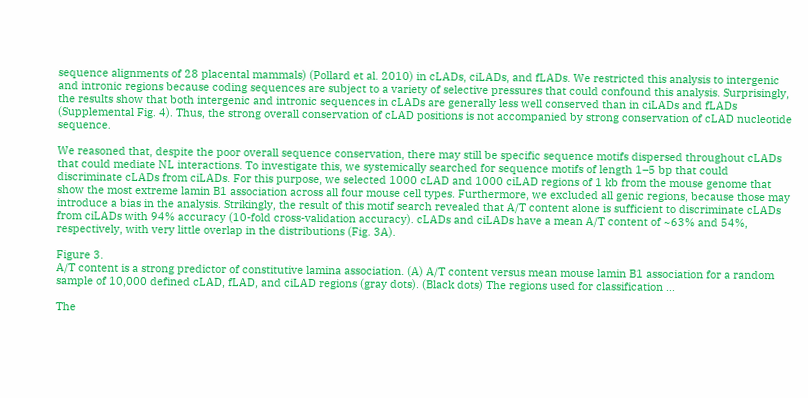sequence alignments of 28 placental mammals) (Pollard et al. 2010) in cLADs, ciLADs, and fLADs. We restricted this analysis to intergenic and intronic regions because coding sequences are subject to a variety of selective pressures that could confound this analysis. Surprisingly, the results show that both intergenic and intronic sequences in cLADs are generally less well conserved than in ciLADs and fLADs (Supplemental Fig. 4). Thus, the strong overall conservation of cLAD positions is not accompanied by strong conservation of cLAD nucleotide sequence.

We reasoned that, despite the poor overall sequence conservation, there may still be specific sequence motifs dispersed throughout cLADs that could mediate NL interactions. To investigate this, we systemically searched for sequence motifs of length 1–5 bp that could discriminate cLADs from ciLADs. For this purpose, we selected 1000 cLAD and 1000 ciLAD regions of 1 kb from the mouse genome that show the most extreme lamin B1 association across all four mouse cell types. Furthermore, we excluded all genic regions, because those may introduce a bias in the analysis. Strikingly, the result of this motif search revealed that A/T content alone is sufficient to discriminate cLADs from ciLADs with 94% accuracy (10-fold cross-validation accuracy). cLADs and ciLADs have a mean A/T content of ~63% and 54%, respectively, with very little overlap in the distributions (Fig. 3A).

Figure 3.
A/T content is a strong predictor of constitutive lamina association. (A) A/T content versus mean mouse lamin B1 association for a random sample of 10,000 defined cLAD, fLAD, and ciLAD regions (gray dots). (Black dots) The regions used for classification ...

The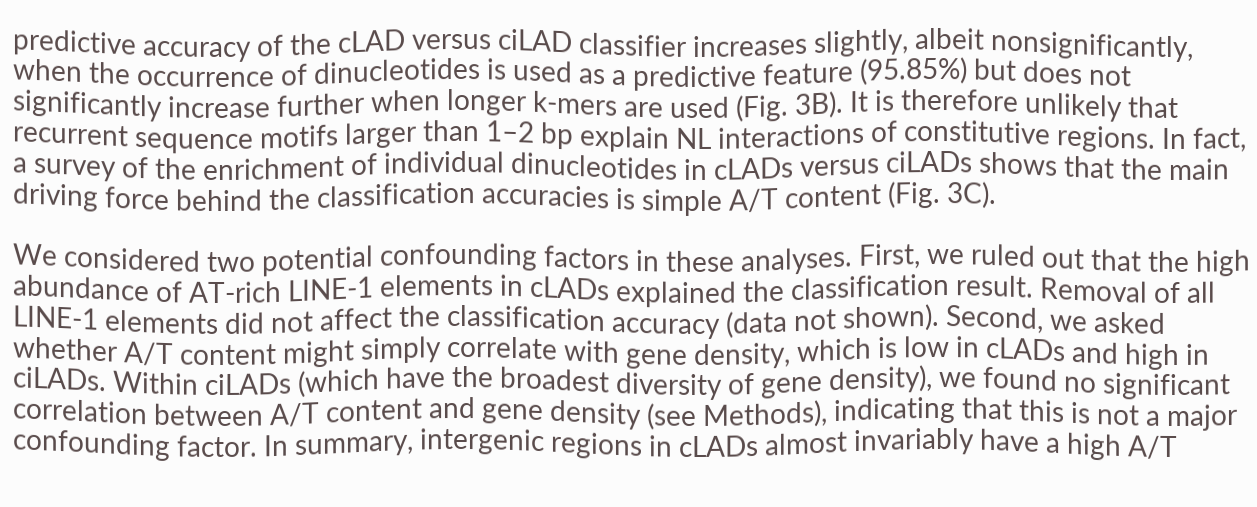predictive accuracy of the cLAD versus ciLAD classifier increases slightly, albeit nonsignificantly, when the occurrence of dinucleotides is used as a predictive feature (95.85%) but does not significantly increase further when longer k-mers are used (Fig. 3B). It is therefore unlikely that recurrent sequence motifs larger than 1–2 bp explain NL interactions of constitutive regions. In fact, a survey of the enrichment of individual dinucleotides in cLADs versus ciLADs shows that the main driving force behind the classification accuracies is simple A/T content (Fig. 3C).

We considered two potential confounding factors in these analyses. First, we ruled out that the high abundance of AT-rich LINE-1 elements in cLADs explained the classification result. Removal of all LINE-1 elements did not affect the classification accuracy (data not shown). Second, we asked whether A/T content might simply correlate with gene density, which is low in cLADs and high in ciLADs. Within ciLADs (which have the broadest diversity of gene density), we found no significant correlation between A/T content and gene density (see Methods), indicating that this is not a major confounding factor. In summary, intergenic regions in cLADs almost invariably have a high A/T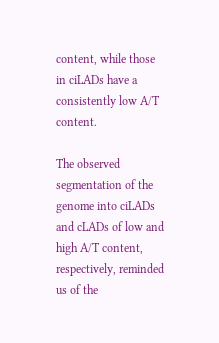content, while those in ciLADs have a consistently low A/T content.

The observed segmentation of the genome into ciLADs and cLADs of low and high A/T content, respectively, reminded us of the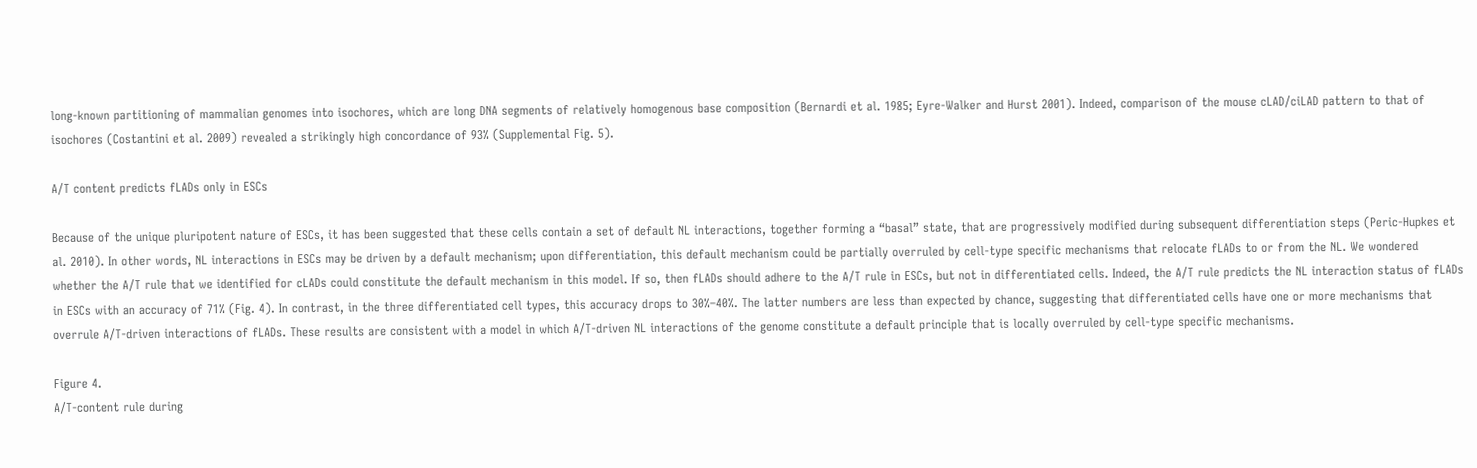long-known partitioning of mammalian genomes into isochores, which are long DNA segments of relatively homogenous base composition (Bernardi et al. 1985; Eyre-Walker and Hurst 2001). Indeed, comparison of the mouse cLAD/ciLAD pattern to that of isochores (Costantini et al. 2009) revealed a strikingly high concordance of 93% (Supplemental Fig. 5).

A/T content predicts fLADs only in ESCs

Because of the unique pluripotent nature of ESCs, it has been suggested that these cells contain a set of default NL interactions, together forming a “basal” state, that are progressively modified during subsequent differentiation steps (Peric-Hupkes et al. 2010). In other words, NL interactions in ESCs may be driven by a default mechanism; upon differentiation, this default mechanism could be partially overruled by cell-type specific mechanisms that relocate fLADs to or from the NL. We wondered whether the A/T rule that we identified for cLADs could constitute the default mechanism in this model. If so, then fLADs should adhere to the A/T rule in ESCs, but not in differentiated cells. Indeed, the A/T rule predicts the NL interaction status of fLADs in ESCs with an accuracy of 71% (Fig. 4). In contrast, in the three differentiated cell types, this accuracy drops to 30%–40%. The latter numbers are less than expected by chance, suggesting that differentiated cells have one or more mechanisms that overrule A/T-driven interactions of fLADs. These results are consistent with a model in which A/T-driven NL interactions of the genome constitute a default principle that is locally overruled by cell-type specific mechanisms.

Figure 4.
A/T-content rule during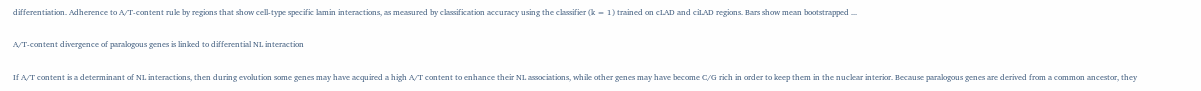differentiation. Adherence to A/T-content rule by regions that show cell-type specific lamin interactions, as measured by classification accuracy using the classifier (k = 1) trained on cLAD and ciLAD regions. Bars show mean bootstrapped ...

A/T-content divergence of paralogous genes is linked to differential NL interaction

If A/T content is a determinant of NL interactions, then during evolution some genes may have acquired a high A/T content to enhance their NL associations, while other genes may have become C/G rich in order to keep them in the nuclear interior. Because paralogous genes are derived from a common ancestor, they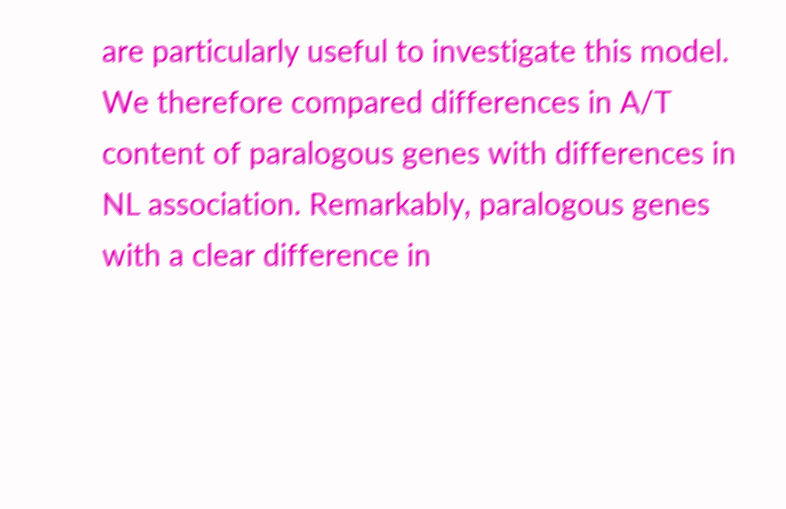are particularly useful to investigate this model. We therefore compared differences in A/T content of paralogous genes with differences in NL association. Remarkably, paralogous genes with a clear difference in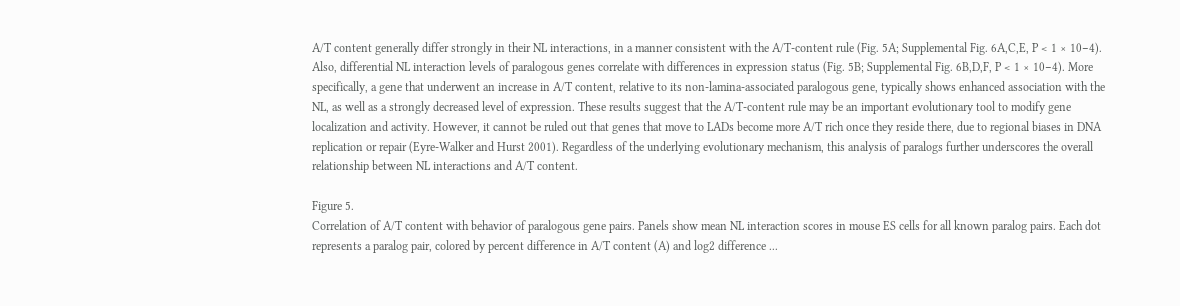A/T content generally differ strongly in their NL interactions, in a manner consistent with the A/T-content rule (Fig. 5A; Supplemental Fig. 6A,C,E, P < 1 × 10−4). Also, differential NL interaction levels of paralogous genes correlate with differences in expression status (Fig. 5B; Supplemental Fig. 6B,D,F, P < 1 × 10−4). More specifically, a gene that underwent an increase in A/T content, relative to its non-lamina-associated paralogous gene, typically shows enhanced association with the NL, as well as a strongly decreased level of expression. These results suggest that the A/T-content rule may be an important evolutionary tool to modify gene localization and activity. However, it cannot be ruled out that genes that move to LADs become more A/T rich once they reside there, due to regional biases in DNA replication or repair (Eyre-Walker and Hurst 2001). Regardless of the underlying evolutionary mechanism, this analysis of paralogs further underscores the overall relationship between NL interactions and A/T content.

Figure 5.
Correlation of A/T content with behavior of paralogous gene pairs. Panels show mean NL interaction scores in mouse ES cells for all known paralog pairs. Each dot represents a paralog pair, colored by percent difference in A/T content (A) and log2 difference ...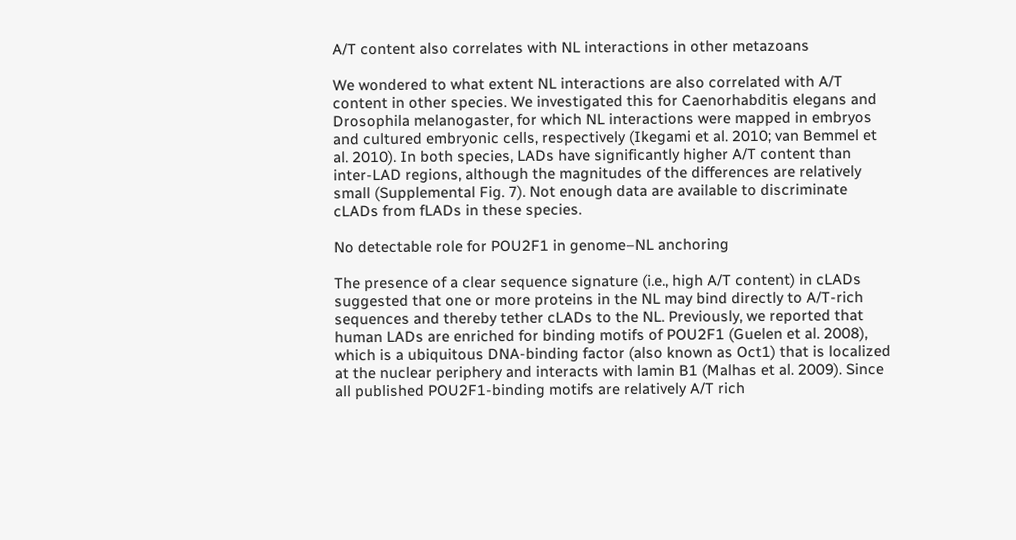A/T content also correlates with NL interactions in other metazoans

We wondered to what extent NL interactions are also correlated with A/T content in other species. We investigated this for Caenorhabditis elegans and Drosophila melanogaster, for which NL interactions were mapped in embryos and cultured embryonic cells, respectively (Ikegami et al. 2010; van Bemmel et al. 2010). In both species, LADs have significantly higher A/T content than inter-LAD regions, although the magnitudes of the differences are relatively small (Supplemental Fig. 7). Not enough data are available to discriminate cLADs from fLADs in these species.

No detectable role for POU2F1 in genome–NL anchoring

The presence of a clear sequence signature (i.e., high A/T content) in cLADs suggested that one or more proteins in the NL may bind directly to A/T-rich sequences and thereby tether cLADs to the NL. Previously, we reported that human LADs are enriched for binding motifs of POU2F1 (Guelen et al. 2008), which is a ubiquitous DNA-binding factor (also known as Oct1) that is localized at the nuclear periphery and interacts with lamin B1 (Malhas et al. 2009). Since all published POU2F1-binding motifs are relatively A/T rich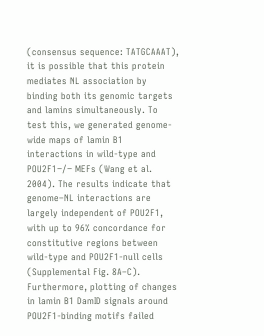(consensus sequence: TATGCAAAT), it is possible that this protein mediates NL association by binding both its genomic targets and lamins simultaneously. To test this, we generated genome-wide maps of lamin B1 interactions in wild-type and POU2F1−/− MEFs (Wang et al. 2004). The results indicate that genome–NL interactions are largely independent of POU2F1, with up to 96% concordance for constitutive regions between wild-type and POU2F1-null cells (Supplemental Fig. 8A–C). Furthermore, plotting of changes in lamin B1 DamID signals around POU2F1-binding motifs failed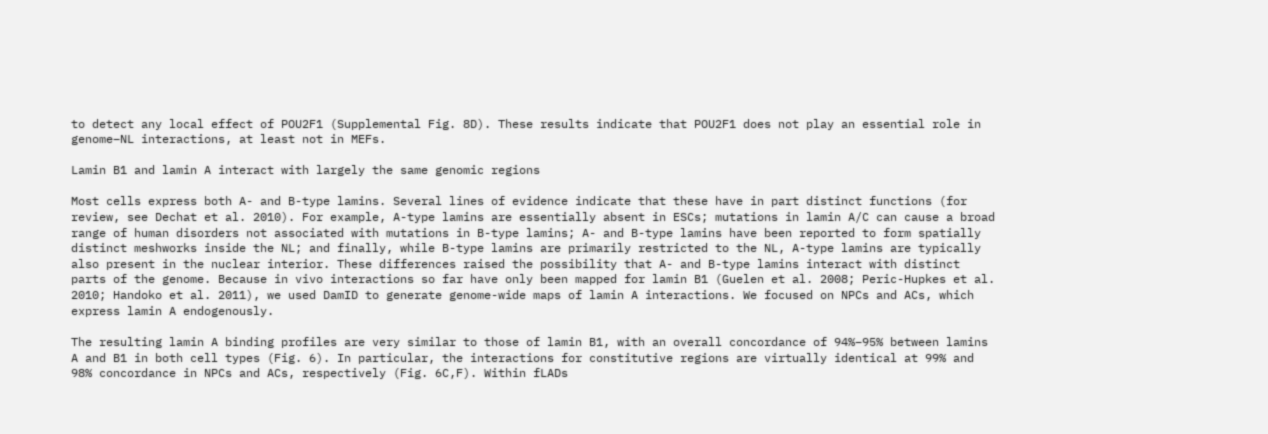to detect any local effect of POU2F1 (Supplemental Fig. 8D). These results indicate that POU2F1 does not play an essential role in genome–NL interactions, at least not in MEFs.

Lamin B1 and lamin A interact with largely the same genomic regions

Most cells express both A- and B-type lamins. Several lines of evidence indicate that these have in part distinct functions (for review, see Dechat et al. 2010). For example, A-type lamins are essentially absent in ESCs; mutations in lamin A/C can cause a broad range of human disorders not associated with mutations in B-type lamins; A- and B-type lamins have been reported to form spatially distinct meshworks inside the NL; and finally, while B-type lamins are primarily restricted to the NL, A-type lamins are typically also present in the nuclear interior. These differences raised the possibility that A- and B-type lamins interact with distinct parts of the genome. Because in vivo interactions so far have only been mapped for lamin B1 (Guelen et al. 2008; Peric-Hupkes et al. 2010; Handoko et al. 2011), we used DamID to generate genome-wide maps of lamin A interactions. We focused on NPCs and ACs, which express lamin A endogenously.

The resulting lamin A binding profiles are very similar to those of lamin B1, with an overall concordance of 94%–95% between lamins A and B1 in both cell types (Fig. 6). In particular, the interactions for constitutive regions are virtually identical at 99% and 98% concordance in NPCs and ACs, respectively (Fig. 6C,F). Within fLADs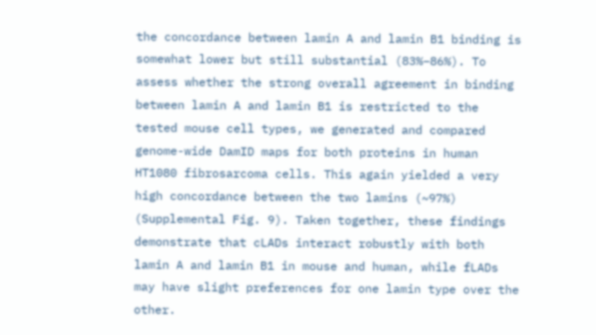the concordance between lamin A and lamin B1 binding is somewhat lower but still substantial (83%–86%). To assess whether the strong overall agreement in binding between lamin A and lamin B1 is restricted to the tested mouse cell types, we generated and compared genome-wide DamID maps for both proteins in human HT1080 fibrosarcoma cells. This again yielded a very high concordance between the two lamins (~97%) (Supplemental Fig. 9). Taken together, these findings demonstrate that cLADs interact robustly with both lamin A and lamin B1 in mouse and human, while fLADs may have slight preferences for one lamin type over the other.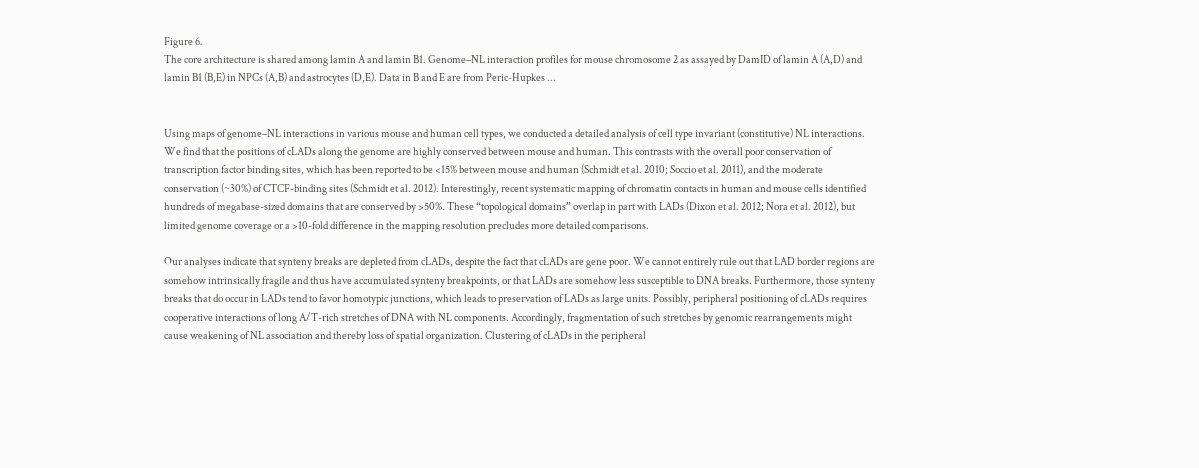Figure 6.
The core architecture is shared among lamin A and lamin B1. Genome–NL interaction profiles for mouse chromosome 2 as assayed by DamID of lamin A (A,D) and lamin B1 (B,E) in NPCs (A,B) and astrocytes (D,E). Data in B and E are from Peric-Hupkes ...


Using maps of genome–NL interactions in various mouse and human cell types, we conducted a detailed analysis of cell type invariant (constitutive) NL interactions. We find that the positions of cLADs along the genome are highly conserved between mouse and human. This contrasts with the overall poor conservation of transcription factor binding sites, which has been reported to be <15% between mouse and human (Schmidt et al. 2010; Soccio et al. 2011), and the moderate conservation (~30%) of CTCF-binding sites (Schmidt et al. 2012). Interestingly, recent systematic mapping of chromatin contacts in human and mouse cells identified hundreds of megabase-sized domains that are conserved by >50%. These “topological domains” overlap in part with LADs (Dixon et al. 2012; Nora et al. 2012), but limited genome coverage or a >10-fold difference in the mapping resolution precludes more detailed comparisons.

Our analyses indicate that synteny breaks are depleted from cLADs, despite the fact that cLADs are gene poor. We cannot entirely rule out that LAD border regions are somehow intrinsically fragile and thus have accumulated synteny breakpoints, or that LADs are somehow less susceptible to DNA breaks. Furthermore, those synteny breaks that do occur in LADs tend to favor homotypic junctions, which leads to preservation of LADs as large units. Possibly, peripheral positioning of cLADs requires cooperative interactions of long A/T-rich stretches of DNA with NL components. Accordingly, fragmentation of such stretches by genomic rearrangements might cause weakening of NL association and thereby loss of spatial organization. Clustering of cLADs in the peripheral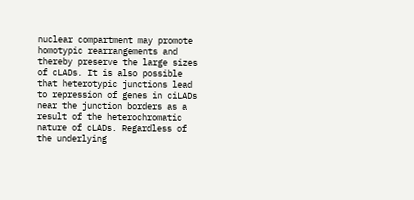nuclear compartment may promote homotypic rearrangements and thereby preserve the large sizes of cLADs. It is also possible that heterotypic junctions lead to repression of genes in ciLADs near the junction borders as a result of the heterochromatic nature of cLADs. Regardless of the underlying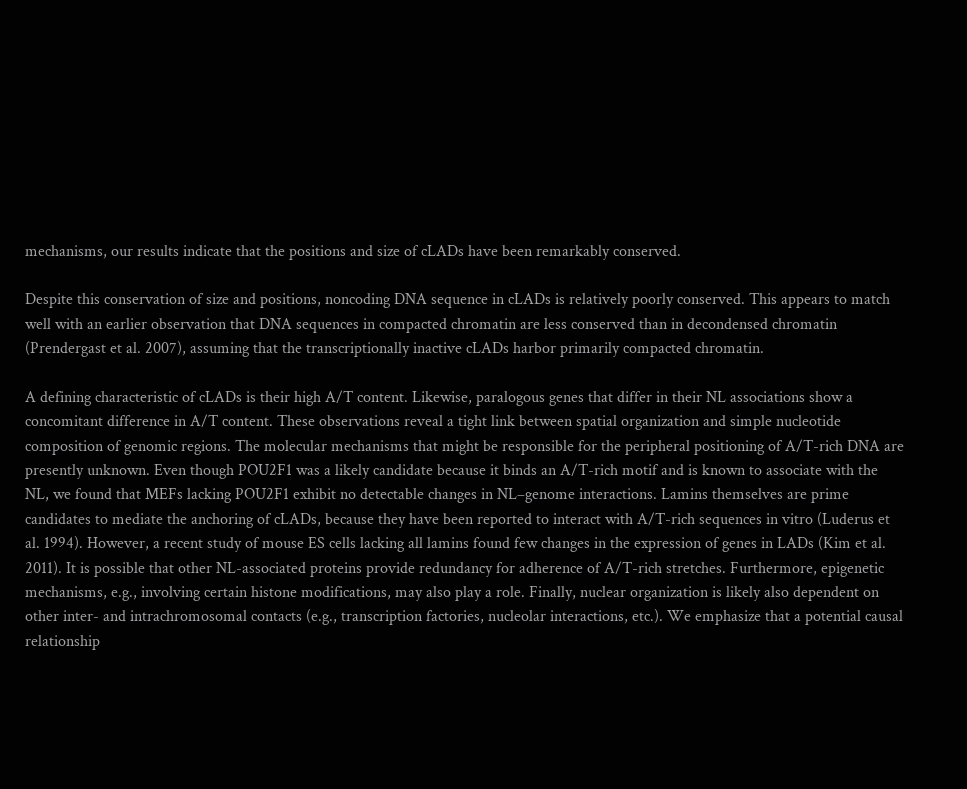mechanisms, our results indicate that the positions and size of cLADs have been remarkably conserved.

Despite this conservation of size and positions, noncoding DNA sequence in cLADs is relatively poorly conserved. This appears to match well with an earlier observation that DNA sequences in compacted chromatin are less conserved than in decondensed chromatin (Prendergast et al. 2007), assuming that the transcriptionally inactive cLADs harbor primarily compacted chromatin.

A defining characteristic of cLADs is their high A/T content. Likewise, paralogous genes that differ in their NL associations show a concomitant difference in A/T content. These observations reveal a tight link between spatial organization and simple nucleotide composition of genomic regions. The molecular mechanisms that might be responsible for the peripheral positioning of A/T-rich DNA are presently unknown. Even though POU2F1 was a likely candidate because it binds an A/T-rich motif and is known to associate with the NL, we found that MEFs lacking POU2F1 exhibit no detectable changes in NL–genome interactions. Lamins themselves are prime candidates to mediate the anchoring of cLADs, because they have been reported to interact with A/T-rich sequences in vitro (Luderus et al. 1994). However, a recent study of mouse ES cells lacking all lamins found few changes in the expression of genes in LADs (Kim et al. 2011). It is possible that other NL-associated proteins provide redundancy for adherence of A/T-rich stretches. Furthermore, epigenetic mechanisms, e.g., involving certain histone modifications, may also play a role. Finally, nuclear organization is likely also dependent on other inter- and intrachromosomal contacts (e.g., transcription factories, nucleolar interactions, etc.). We emphasize that a potential causal relationship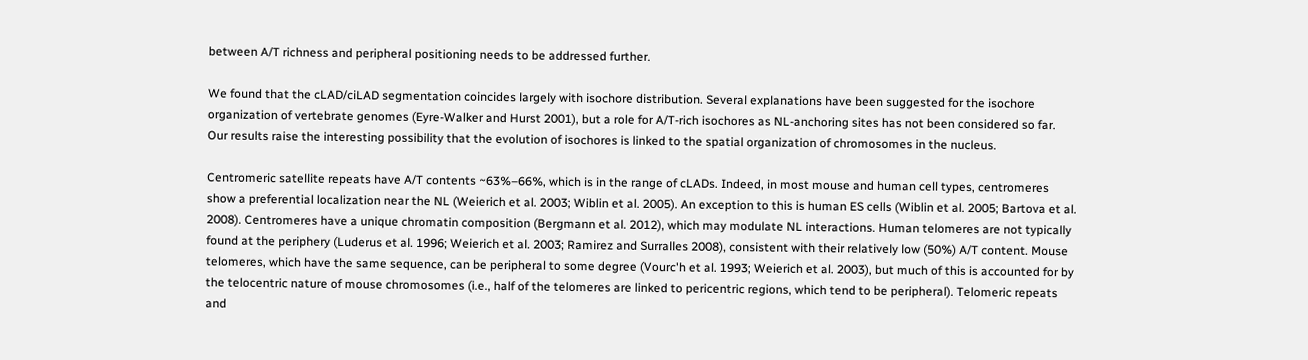between A/T richness and peripheral positioning needs to be addressed further.

We found that the cLAD/ciLAD segmentation coincides largely with isochore distribution. Several explanations have been suggested for the isochore organization of vertebrate genomes (Eyre-Walker and Hurst 2001), but a role for A/T-rich isochores as NL-anchoring sites has not been considered so far. Our results raise the interesting possibility that the evolution of isochores is linked to the spatial organization of chromosomes in the nucleus.

Centromeric satellite repeats have A/T contents ~63%–66%, which is in the range of cLADs. Indeed, in most mouse and human cell types, centromeres show a preferential localization near the NL (Weierich et al. 2003; Wiblin et al. 2005). An exception to this is human ES cells (Wiblin et al. 2005; Bartova et al. 2008). Centromeres have a unique chromatin composition (Bergmann et al. 2012), which may modulate NL interactions. Human telomeres are not typically found at the periphery (Luderus et al. 1996; Weierich et al. 2003; Ramirez and Surralles 2008), consistent with their relatively low (50%) A/T content. Mouse telomeres, which have the same sequence, can be peripheral to some degree (Vourc'h et al. 1993; Weierich et al. 2003), but much of this is accounted for by the telocentric nature of mouse chromosomes (i.e., half of the telomeres are linked to pericentric regions, which tend to be peripheral). Telomeric repeats and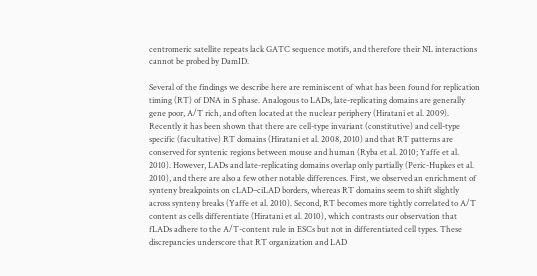centromeric satellite repeats lack GATC sequence motifs, and therefore their NL interactions cannot be probed by DamID.

Several of the findings we describe here are reminiscent of what has been found for replication timing (RT) of DNA in S phase. Analogous to LADs, late-replicating domains are generally gene poor, A/T rich, and often located at the nuclear periphery (Hiratani et al. 2009). Recently it has been shown that there are cell-type invariant (constitutive) and cell-type specific (facultative) RT domains (Hiratani et al. 2008, 2010) and that RT patterns are conserved for syntenic regions between mouse and human (Ryba et al. 2010; Yaffe et al. 2010). However, LADs and late-replicating domains overlap only partially (Peric-Hupkes et al. 2010), and there are also a few other notable differences. First, we observed an enrichment of synteny breakpoints on cLAD–ciLAD borders, whereas RT domains seem to shift slightly across synteny breaks (Yaffe et al. 2010). Second, RT becomes more tightly correlated to A/T content as cells differentiate (Hiratani et al. 2010), which contrasts our observation that fLADs adhere to the A/T-content rule in ESCs but not in differentiated cell types. These discrepancies underscore that RT organization and LAD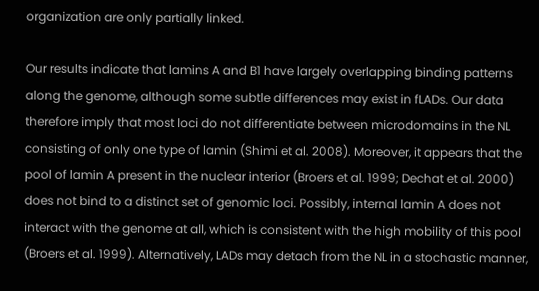organization are only partially linked.

Our results indicate that lamins A and B1 have largely overlapping binding patterns along the genome, although some subtle differences may exist in fLADs. Our data therefore imply that most loci do not differentiate between microdomains in the NL consisting of only one type of lamin (Shimi et al. 2008). Moreover, it appears that the pool of lamin A present in the nuclear interior (Broers et al. 1999; Dechat et al. 2000) does not bind to a distinct set of genomic loci. Possibly, internal lamin A does not interact with the genome at all, which is consistent with the high mobility of this pool (Broers et al. 1999). Alternatively, LADs may detach from the NL in a stochastic manner,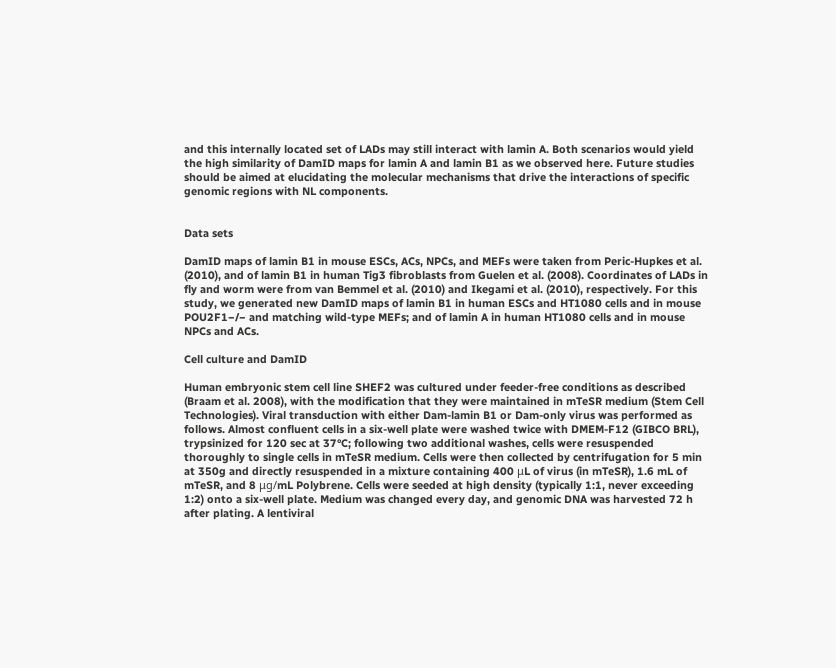and this internally located set of LADs may still interact with lamin A. Both scenarios would yield the high similarity of DamID maps for lamin A and lamin B1 as we observed here. Future studies should be aimed at elucidating the molecular mechanisms that drive the interactions of specific genomic regions with NL components.


Data sets

DamID maps of lamin B1 in mouse ESCs, ACs, NPCs, and MEFs were taken from Peric-Hupkes et al. (2010), and of lamin B1 in human Tig3 fibroblasts from Guelen et al. (2008). Coordinates of LADs in fly and worm were from van Bemmel et al. (2010) and Ikegami et al. (2010), respectively. For this study, we generated new DamID maps of lamin B1 in human ESCs and HT1080 cells and in mouse POU2F1−/− and matching wild-type MEFs; and of lamin A in human HT1080 cells and in mouse NPCs and ACs.

Cell culture and DamID

Human embryonic stem cell line SHEF2 was cultured under feeder-free conditions as described (Braam et al. 2008), with the modification that they were maintained in mTeSR medium (Stem Cell Technologies). Viral transduction with either Dam-lamin B1 or Dam-only virus was performed as follows. Almost confluent cells in a six-well plate were washed twice with DMEM-F12 (GIBCO BRL), trypsinized for 120 sec at 37°C; following two additional washes, cells were resuspended thoroughly to single cells in mTeSR medium. Cells were then collected by centrifugation for 5 min at 350g and directly resuspended in a mixture containing 400 μL of virus (in mTeSR), 1.6 mL of mTeSR, and 8 μg/mL Polybrene. Cells were seeded at high density (typically 1:1, never exceeding 1:2) onto a six-well plate. Medium was changed every day, and genomic DNA was harvested 72 h after plating. A lentiviral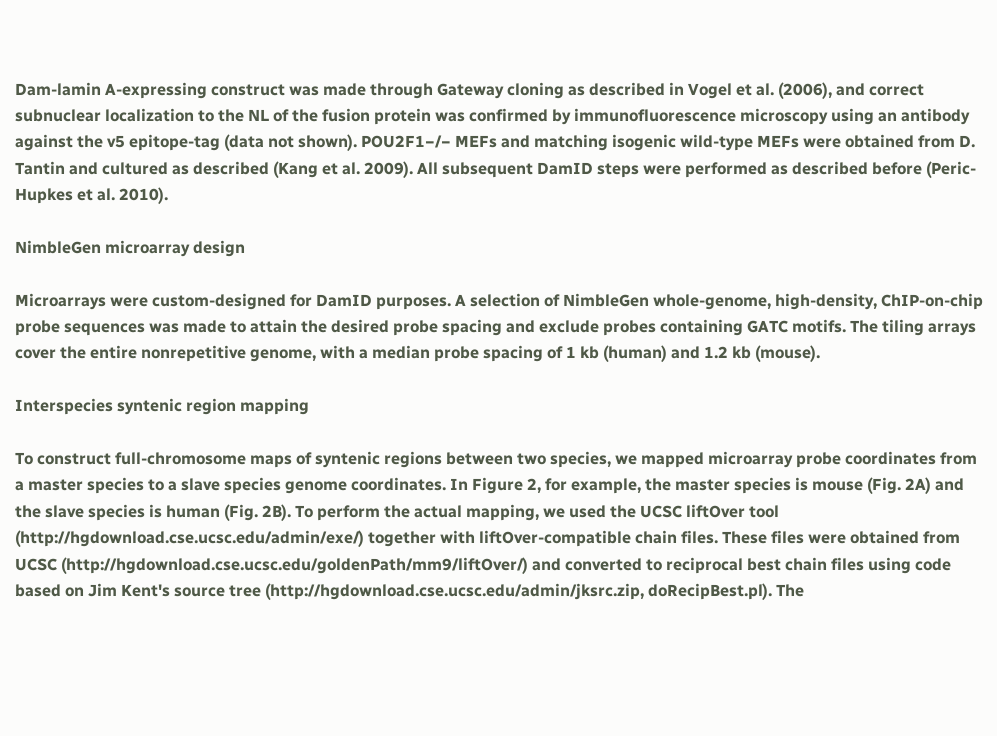Dam-lamin A-expressing construct was made through Gateway cloning as described in Vogel et al. (2006), and correct subnuclear localization to the NL of the fusion protein was confirmed by immunofluorescence microscopy using an antibody against the v5 epitope-tag (data not shown). POU2F1−/− MEFs and matching isogenic wild-type MEFs were obtained from D. Tantin and cultured as described (Kang et al. 2009). All subsequent DamID steps were performed as described before (Peric-Hupkes et al. 2010).

NimbleGen microarray design

Microarrays were custom-designed for DamID purposes. A selection of NimbleGen whole-genome, high-density, ChIP-on-chip probe sequences was made to attain the desired probe spacing and exclude probes containing GATC motifs. The tiling arrays cover the entire nonrepetitive genome, with a median probe spacing of 1 kb (human) and 1.2 kb (mouse).

Interspecies syntenic region mapping

To construct full-chromosome maps of syntenic regions between two species, we mapped microarray probe coordinates from a master species to a slave species genome coordinates. In Figure 2, for example, the master species is mouse (Fig. 2A) and the slave species is human (Fig. 2B). To perform the actual mapping, we used the UCSC liftOver tool (http://hgdownload.cse.ucsc.edu/admin/exe/) together with liftOver-compatible chain files. These files were obtained from UCSC (http://hgdownload.cse.ucsc.edu/goldenPath/mm9/liftOver/) and converted to reciprocal best chain files using code based on Jim Kent's source tree (http://hgdownload.cse.ucsc.edu/admin/jksrc.zip, doRecipBest.pl). The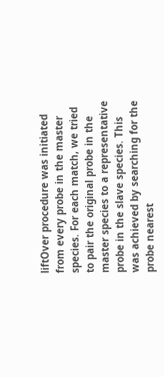liftOver procedure was initiated from every probe in the master species. For each match, we tried to pair the original probe in the master species to a representative probe in the slave species. This was achieved by searching for the probe nearest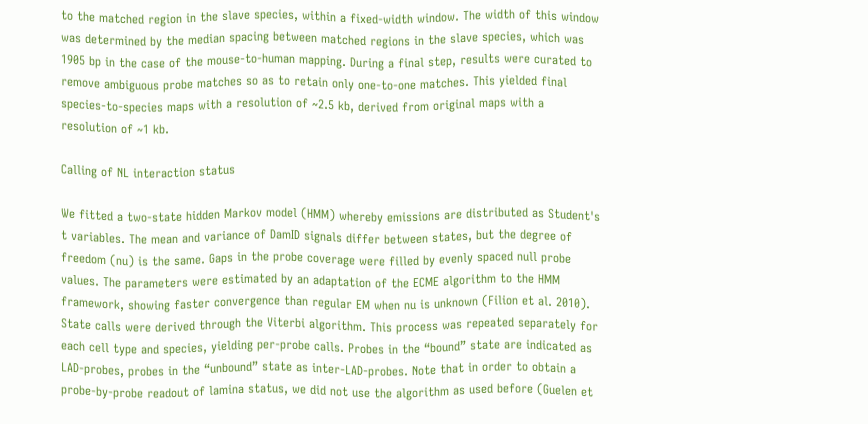to the matched region in the slave species, within a fixed-width window. The width of this window was determined by the median spacing between matched regions in the slave species, which was 1905 bp in the case of the mouse-to-human mapping. During a final step, results were curated to remove ambiguous probe matches so as to retain only one-to-one matches. This yielded final species-to-species maps with a resolution of ~2.5 kb, derived from original maps with a resolution of ~1 kb.

Calling of NL interaction status

We fitted a two-state hidden Markov model (HMM) whereby emissions are distributed as Student's t variables. The mean and variance of DamID signals differ between states, but the degree of freedom (nu) is the same. Gaps in the probe coverage were filled by evenly spaced null probe values. The parameters were estimated by an adaptation of the ECME algorithm to the HMM framework, showing faster convergence than regular EM when nu is unknown (Filion et al. 2010). State calls were derived through the Viterbi algorithm. This process was repeated separately for each cell type and species, yielding per-probe calls. Probes in the “bound” state are indicated as LAD-probes, probes in the “unbound” state as inter-LAD-probes. Note that in order to obtain a probe-by-probe readout of lamina status, we did not use the algorithm as used before (Guelen et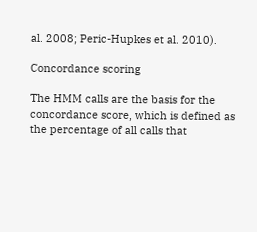al. 2008; Peric-Hupkes et al. 2010).

Concordance scoring

The HMM calls are the basis for the concordance score, which is defined as the percentage of all calls that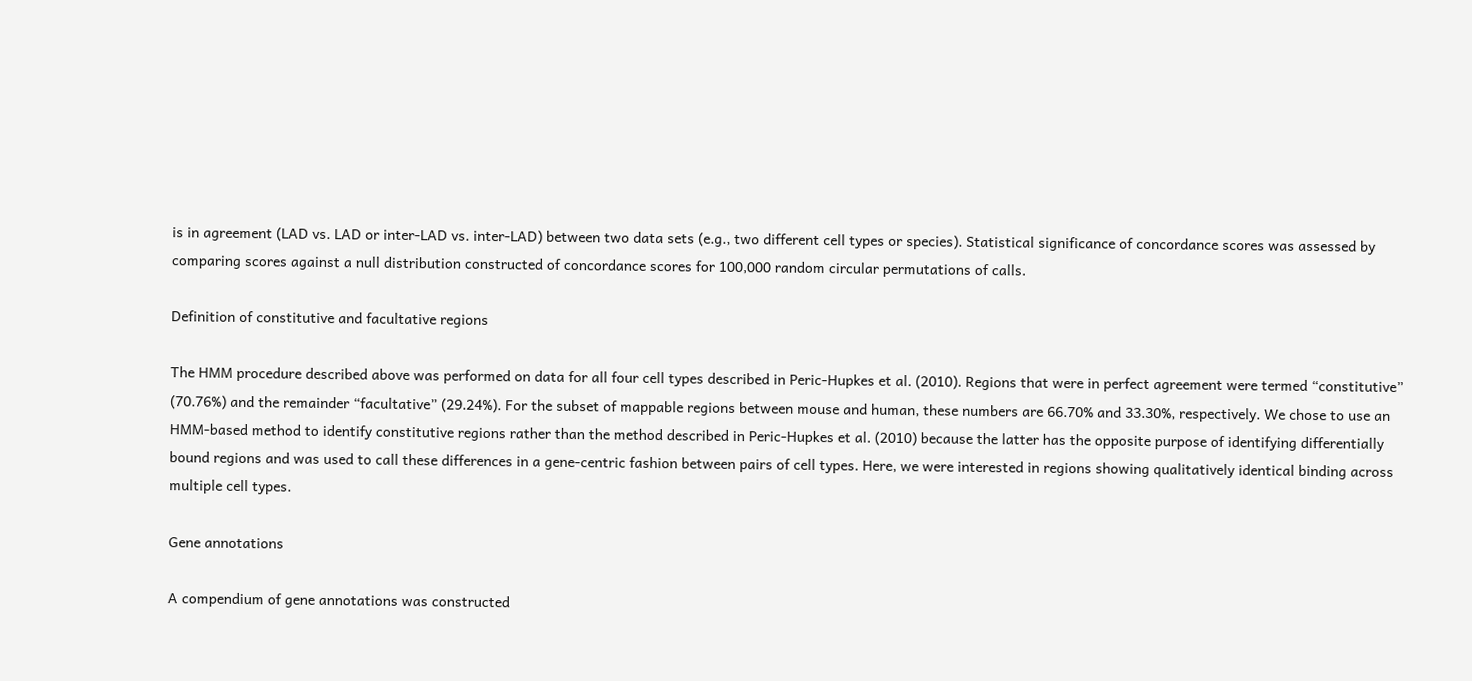is in agreement (LAD vs. LAD or inter-LAD vs. inter-LAD) between two data sets (e.g., two different cell types or species). Statistical significance of concordance scores was assessed by comparing scores against a null distribution constructed of concordance scores for 100,000 random circular permutations of calls.

Definition of constitutive and facultative regions

The HMM procedure described above was performed on data for all four cell types described in Peric-Hupkes et al. (2010). Regions that were in perfect agreement were termed “constitutive” (70.76%) and the remainder “facultative” (29.24%). For the subset of mappable regions between mouse and human, these numbers are 66.70% and 33.30%, respectively. We chose to use an HMM-based method to identify constitutive regions rather than the method described in Peric-Hupkes et al. (2010) because the latter has the opposite purpose of identifying differentially bound regions and was used to call these differences in a gene-centric fashion between pairs of cell types. Here, we were interested in regions showing qualitatively identical binding across multiple cell types.

Gene annotations

A compendium of gene annotations was constructed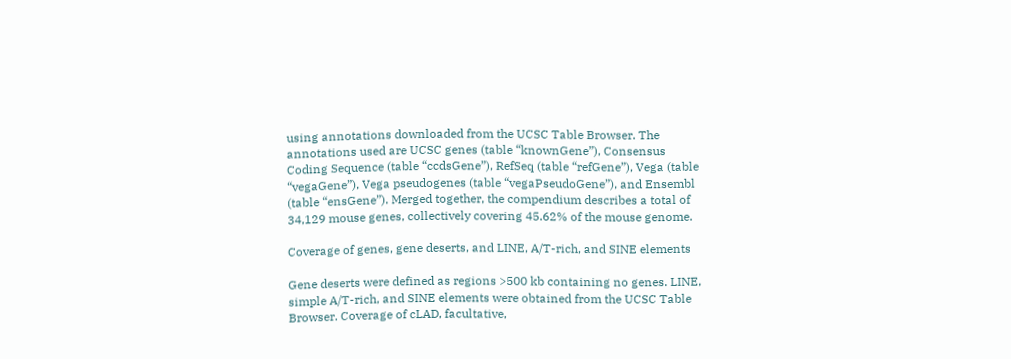using annotations downloaded from the UCSC Table Browser. The annotations used are UCSC genes (table “knownGene”), Consensus Coding Sequence (table “ccdsGene”), RefSeq (table “refGene”), Vega (table “vegaGene”), Vega pseudogenes (table “vegaPseudoGene”), and Ensembl (table “ensGene”). Merged together, the compendium describes a total of 34,129 mouse genes, collectively covering 45.62% of the mouse genome.

Coverage of genes, gene deserts, and LINE, A/T-rich, and SINE elements

Gene deserts were defined as regions >500 kb containing no genes. LINE, simple A/T-rich, and SINE elements were obtained from the UCSC Table Browser. Coverage of cLAD, facultative,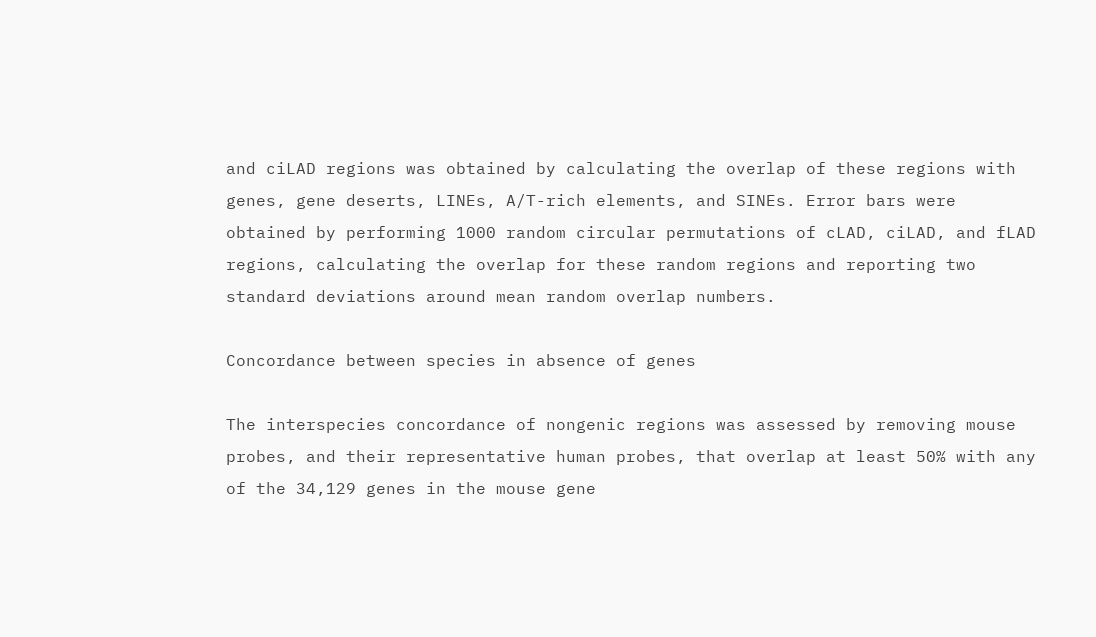and ciLAD regions was obtained by calculating the overlap of these regions with genes, gene deserts, LINEs, A/T-rich elements, and SINEs. Error bars were obtained by performing 1000 random circular permutations of cLAD, ciLAD, and fLAD regions, calculating the overlap for these random regions and reporting two standard deviations around mean random overlap numbers.

Concordance between species in absence of genes

The interspecies concordance of nongenic regions was assessed by removing mouse probes, and their representative human probes, that overlap at least 50% with any of the 34,129 genes in the mouse gene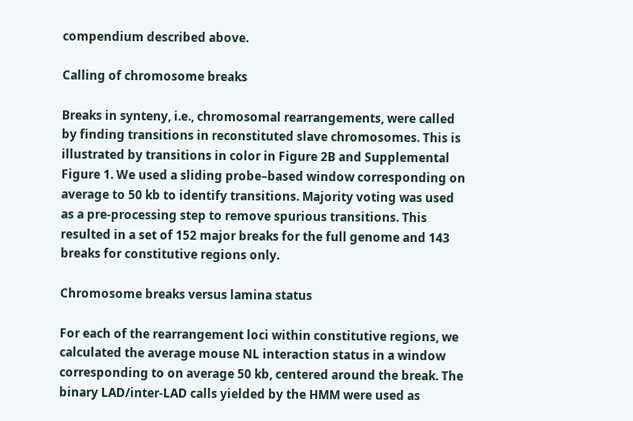compendium described above.

Calling of chromosome breaks

Breaks in synteny, i.e., chromosomal rearrangements, were called by finding transitions in reconstituted slave chromosomes. This is illustrated by transitions in color in Figure 2B and Supplemental Figure 1. We used a sliding probe–based window corresponding on average to 50 kb to identify transitions. Majority voting was used as a pre-processing step to remove spurious transitions. This resulted in a set of 152 major breaks for the full genome and 143 breaks for constitutive regions only.

Chromosome breaks versus lamina status

For each of the rearrangement loci within constitutive regions, we calculated the average mouse NL interaction status in a window corresponding to on average 50 kb, centered around the break. The binary LAD/inter-LAD calls yielded by the HMM were used as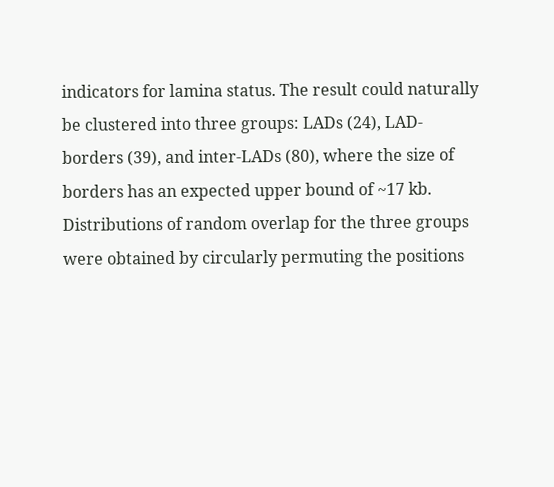indicators for lamina status. The result could naturally be clustered into three groups: LADs (24), LAD-borders (39), and inter-LADs (80), where the size of borders has an expected upper bound of ~17 kb. Distributions of random overlap for the three groups were obtained by circularly permuting the positions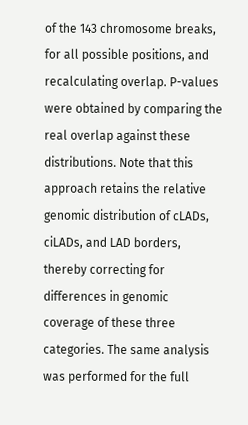of the 143 chromosome breaks, for all possible positions, and recalculating overlap. P-values were obtained by comparing the real overlap against these distributions. Note that this approach retains the relative genomic distribution of cLADs, ciLADs, and LAD borders, thereby correcting for differences in genomic coverage of these three categories. The same analysis was performed for the full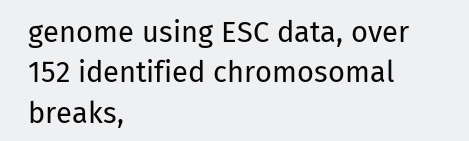genome using ESC data, over 152 identified chromosomal breaks,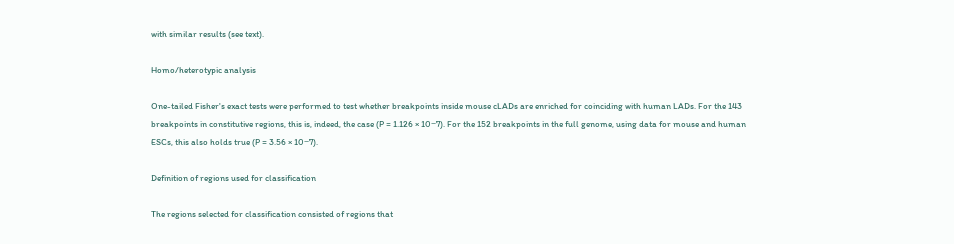with similar results (see text).

Homo/heterotypic analysis

One-tailed Fisher's exact tests were performed to test whether breakpoints inside mouse cLADs are enriched for coinciding with human LADs. For the 143 breakpoints in constitutive regions, this is, indeed, the case (P = 1.126 × 10−7). For the 152 breakpoints in the full genome, using data for mouse and human ESCs, this also holds true (P = 3.56 × 10−7).

Definition of regions used for classification

The regions selected for classification consisted of regions that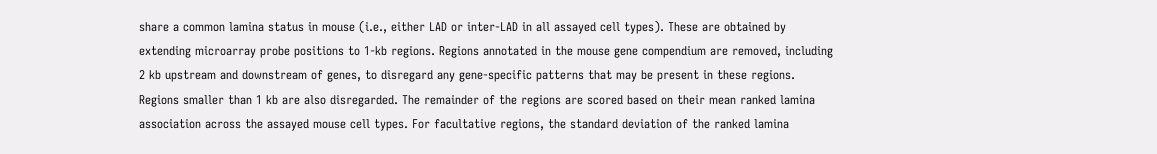share a common lamina status in mouse (i.e., either LAD or inter-LAD in all assayed cell types). These are obtained by extending microarray probe positions to 1-kb regions. Regions annotated in the mouse gene compendium are removed, including 2 kb upstream and downstream of genes, to disregard any gene-specific patterns that may be present in these regions. Regions smaller than 1 kb are also disregarded. The remainder of the regions are scored based on their mean ranked lamina association across the assayed mouse cell types. For facultative regions, the standard deviation of the ranked lamina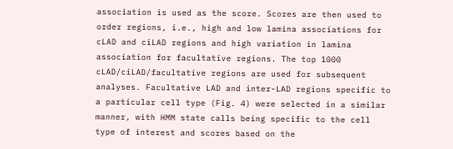association is used as the score. Scores are then used to order regions, i.e., high and low lamina associations for cLAD and ciLAD regions and high variation in lamina association for facultative regions. The top 1000 cLAD/ciLAD/facultative regions are used for subsequent analyses. Facultative LAD and inter-LAD regions specific to a particular cell type (Fig. 4) were selected in a similar manner, with HMM state calls being specific to the cell type of interest and scores based on the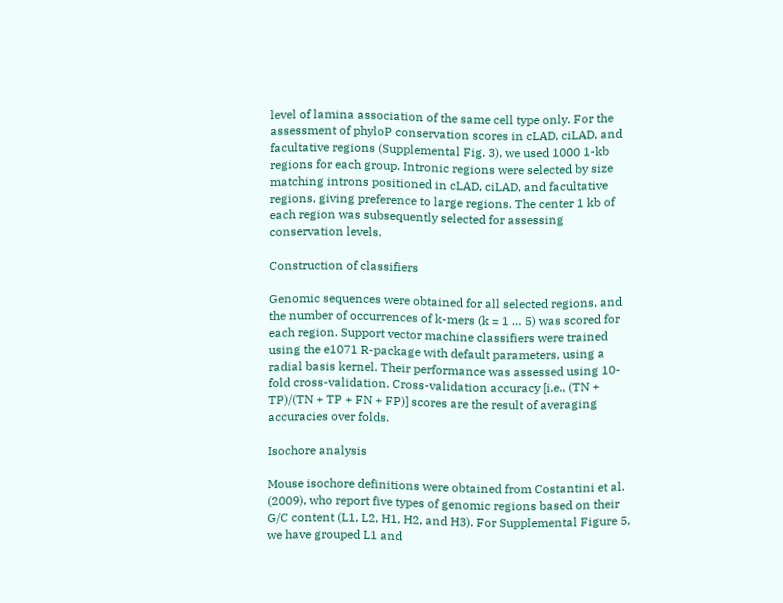level of lamina association of the same cell type only. For the assessment of phyloP conservation scores in cLAD, ciLAD, and facultative regions (Supplemental Fig. 3), we used 1000 1-kb regions for each group. Intronic regions were selected by size matching introns positioned in cLAD, ciLAD, and facultative regions, giving preference to large regions. The center 1 kb of each region was subsequently selected for assessing conservation levels.

Construction of classifiers

Genomic sequences were obtained for all selected regions, and the number of occurrences of k-mers (k = 1 … 5) was scored for each region. Support vector machine classifiers were trained using the e1071 R-package with default parameters, using a radial basis kernel. Their performance was assessed using 10-fold cross-validation. Cross-validation accuracy [i.e., (TN + TP)/(TN + TP + FN + FP)] scores are the result of averaging accuracies over folds.

Isochore analysis

Mouse isochore definitions were obtained from Costantini et al. (2009), who report five types of genomic regions based on their G/C content (L1, L2, H1, H2, and H3). For Supplemental Figure 5, we have grouped L1 and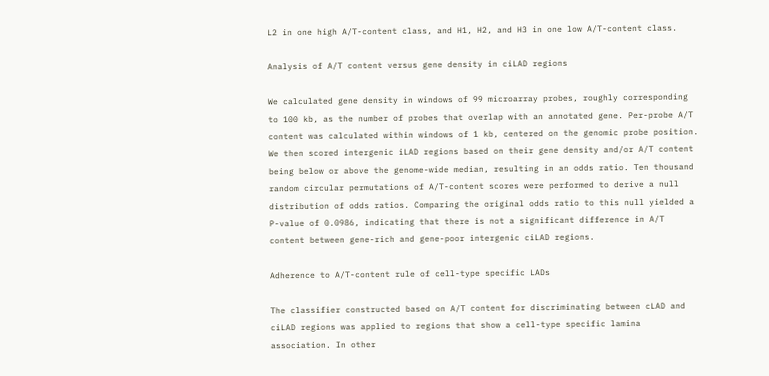L2 in one high A/T-content class, and H1, H2, and H3 in one low A/T-content class.

Analysis of A/T content versus gene density in ciLAD regions

We calculated gene density in windows of 99 microarray probes, roughly corresponding to 100 kb, as the number of probes that overlap with an annotated gene. Per-probe A/T content was calculated within windows of 1 kb, centered on the genomic probe position. We then scored intergenic iLAD regions based on their gene density and/or A/T content being below or above the genome-wide median, resulting in an odds ratio. Ten thousand random circular permutations of A/T-content scores were performed to derive a null distribution of odds ratios. Comparing the original odds ratio to this null yielded a P-value of 0.0986, indicating that there is not a significant difference in A/T content between gene-rich and gene-poor intergenic ciLAD regions.

Adherence to A/T-content rule of cell-type specific LADs

The classifier constructed based on A/T content for discriminating between cLAD and ciLAD regions was applied to regions that show a cell-type specific lamina association. In other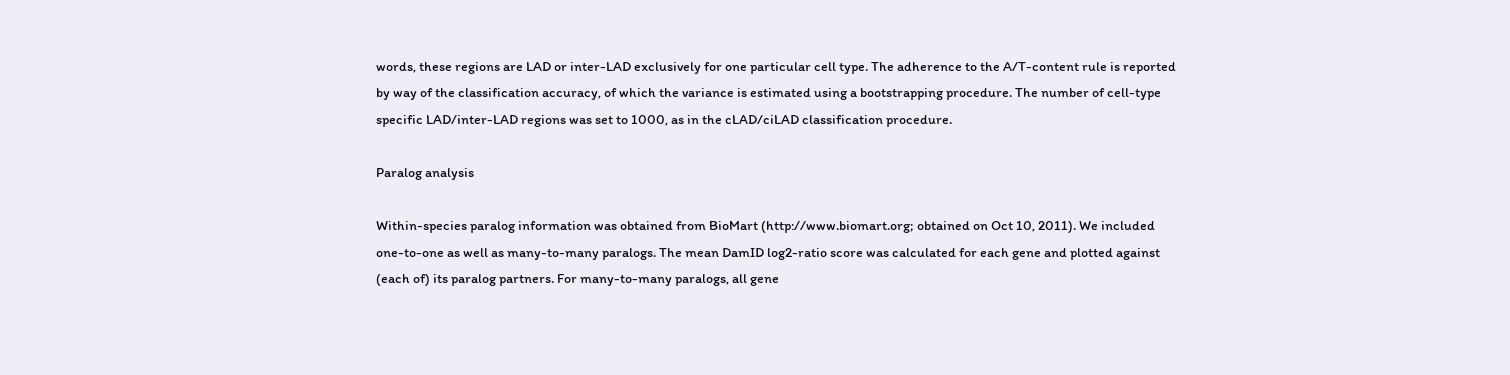words, these regions are LAD or inter-LAD exclusively for one particular cell type. The adherence to the A/T-content rule is reported by way of the classification accuracy, of which the variance is estimated using a bootstrapping procedure. The number of cell-type specific LAD/inter-LAD regions was set to 1000, as in the cLAD/ciLAD classification procedure.

Paralog analysis

Within-species paralog information was obtained from BioMart (http://www.biomart.org; obtained on Oct 10, 2011). We included one-to-one as well as many-to-many paralogs. The mean DamID log2-ratio score was calculated for each gene and plotted against (each of) its paralog partners. For many-to-many paralogs, all gene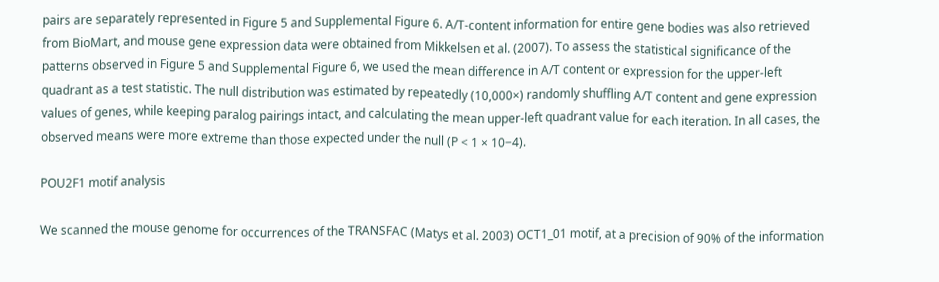pairs are separately represented in Figure 5 and Supplemental Figure 6. A/T-content information for entire gene bodies was also retrieved from BioMart, and mouse gene expression data were obtained from Mikkelsen et al. (2007). To assess the statistical significance of the patterns observed in Figure 5 and Supplemental Figure 6, we used the mean difference in A/T content or expression for the upper-left quadrant as a test statistic. The null distribution was estimated by repeatedly (10,000×) randomly shuffling A/T content and gene expression values of genes, while keeping paralog pairings intact, and calculating the mean upper-left quadrant value for each iteration. In all cases, the observed means were more extreme than those expected under the null (P < 1 × 10−4).

POU2F1 motif analysis

We scanned the mouse genome for occurrences of the TRANSFAC (Matys et al. 2003) OCT1_01 motif, at a precision of 90% of the information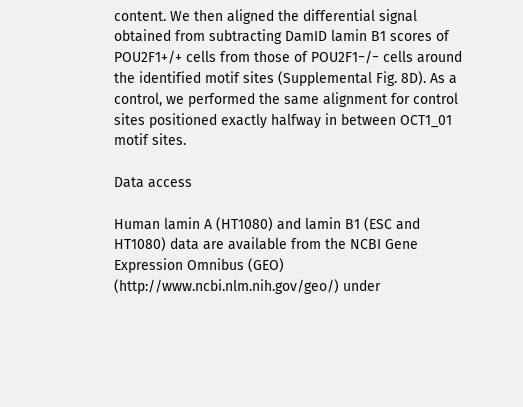content. We then aligned the differential signal obtained from subtracting DamID lamin B1 scores of POU2F1+/+ cells from those of POU2F1−/− cells around the identified motif sites (Supplemental Fig. 8D). As a control, we performed the same alignment for control sites positioned exactly halfway in between OCT1_01 motif sites.

Data access

Human lamin A (HT1080) and lamin B1 (ESC and HT1080) data are available from the NCBI Gene Expression Omnibus (GEO) (http://www.ncbi.nlm.nih.gov/geo/) under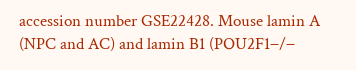accession number GSE22428. Mouse lamin A (NPC and AC) and lamin B1 (POU2F1−/−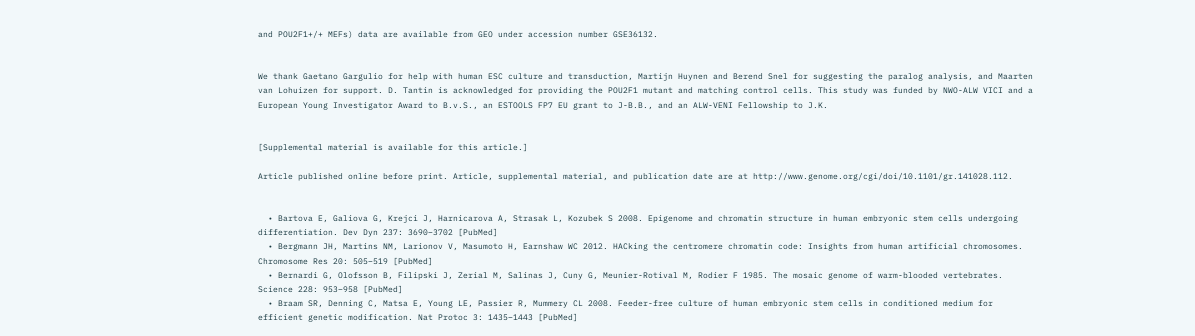and POU2F1+/+ MEFs) data are available from GEO under accession number GSE36132.


We thank Gaetano Gargulio for help with human ESC culture and transduction, Martijn Huynen and Berend Snel for suggesting the paralog analysis, and Maarten van Lohuizen for support. D. Tantin is acknowledged for providing the POU2F1 mutant and matching control cells. This study was funded by NWO-ALW VICI and a European Young Investigator Award to B.v.S., an ESTOOLS FP7 EU grant to J-B.B., and an ALW-VENI Fellowship to J.K.


[Supplemental material is available for this article.]

Article published online before print. Article, supplemental material, and publication date are at http://www.genome.org/cgi/doi/10.1101/gr.141028.112.


  • Bartova E, Galiova G, Krejci J, Harnicarova A, Strasak L, Kozubek S 2008. Epigenome and chromatin structure in human embryonic stem cells undergoing differentiation. Dev Dyn 237: 3690–3702 [PubMed]
  • Bergmann JH, Martins NM, Larionov V, Masumoto H, Earnshaw WC 2012. HACking the centromere chromatin code: Insights from human artificial chromosomes. Chromosome Res 20: 505–519 [PubMed]
  • Bernardi G, Olofsson B, Filipski J, Zerial M, Salinas J, Cuny G, Meunier-Rotival M, Rodier F 1985. The mosaic genome of warm-blooded vertebrates. Science 228: 953–958 [PubMed]
  • Braam SR, Denning C, Matsa E, Young LE, Passier R, Mummery CL 2008. Feeder-free culture of human embryonic stem cells in conditioned medium for efficient genetic modification. Nat Protoc 3: 1435–1443 [PubMed]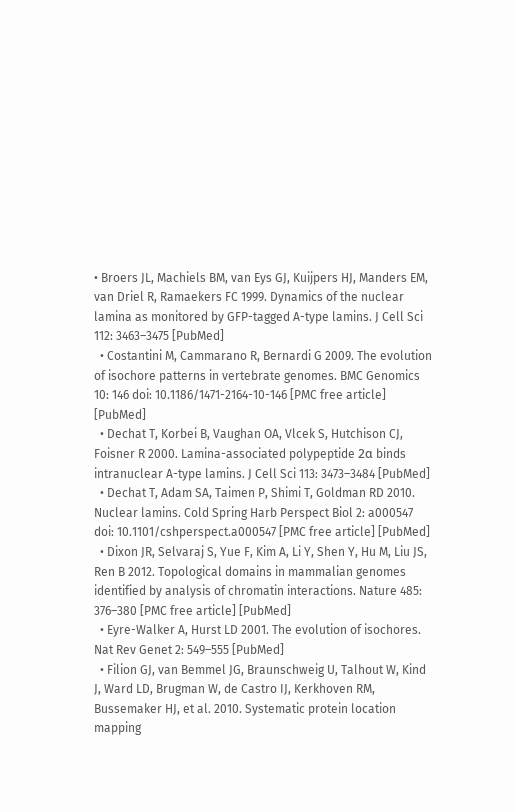• Broers JL, Machiels BM, van Eys GJ, Kuijpers HJ, Manders EM, van Driel R, Ramaekers FC 1999. Dynamics of the nuclear lamina as monitored by GFP-tagged A-type lamins. J Cell Sci 112: 3463–3475 [PubMed]
  • Costantini M, Cammarano R, Bernardi G 2009. The evolution of isochore patterns in vertebrate genomes. BMC Genomics 10: 146 doi: 10.1186/1471-2164-10-146 [PMC free article] [PubMed]
  • Dechat T, Korbei B, Vaughan OA, Vlcek S, Hutchison CJ, Foisner R 2000. Lamina-associated polypeptide 2α binds intranuclear A-type lamins. J Cell Sci 113: 3473–3484 [PubMed]
  • Dechat T, Adam SA, Taimen P, Shimi T, Goldman RD 2010. Nuclear lamins. Cold Spring Harb Perspect Biol 2: a000547 doi: 10.1101/cshperspect.a000547 [PMC free article] [PubMed]
  • Dixon JR, Selvaraj S, Yue F, Kim A, Li Y, Shen Y, Hu M, Liu JS, Ren B 2012. Topological domains in mammalian genomes identified by analysis of chromatin interactions. Nature 485: 376–380 [PMC free article] [PubMed]
  • Eyre-Walker A, Hurst LD 2001. The evolution of isochores. Nat Rev Genet 2: 549–555 [PubMed]
  • Filion GJ, van Bemmel JG, Braunschweig U, Talhout W, Kind J, Ward LD, Brugman W, de Castro IJ, Kerkhoven RM, Bussemaker HJ, et al. 2010. Systematic protein location mapping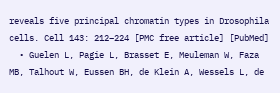reveals five principal chromatin types in Drosophila cells. Cell 143: 212–224 [PMC free article] [PubMed]
  • Guelen L, Pagie L, Brasset E, Meuleman W, Faza MB, Talhout W, Eussen BH, de Klein A, Wessels L, de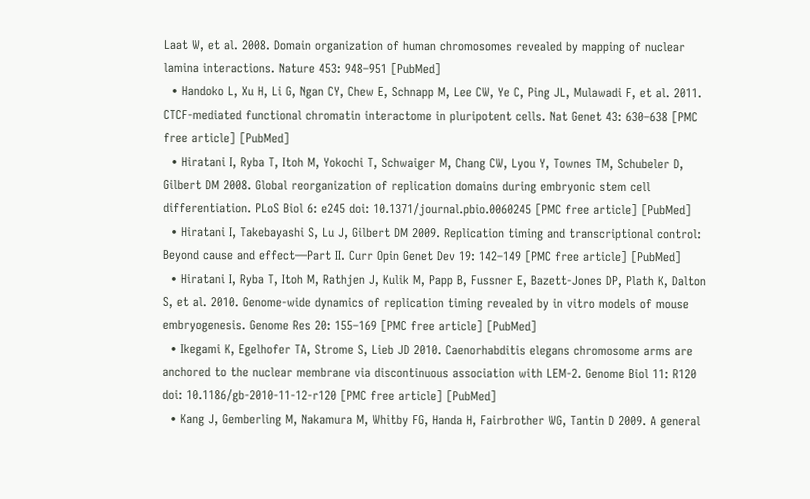Laat W, et al. 2008. Domain organization of human chromosomes revealed by mapping of nuclear lamina interactions. Nature 453: 948–951 [PubMed]
  • Handoko L, Xu H, Li G, Ngan CY, Chew E, Schnapp M, Lee CW, Ye C, Ping JL, Mulawadi F, et al. 2011. CTCF-mediated functional chromatin interactome in pluripotent cells. Nat Genet 43: 630–638 [PMC free article] [PubMed]
  • Hiratani I, Ryba T, Itoh M, Yokochi T, Schwaiger M, Chang CW, Lyou Y, Townes TM, Schubeler D, Gilbert DM 2008. Global reorganization of replication domains during embryonic stem cell differentiation. PLoS Biol 6: e245 doi: 10.1371/journal.pbio.0060245 [PMC free article] [PubMed]
  • Hiratani I, Takebayashi S, Lu J, Gilbert DM 2009. Replication timing and transcriptional control: Beyond cause and effect—Part II. Curr Opin Genet Dev 19: 142–149 [PMC free article] [PubMed]
  • Hiratani I, Ryba T, Itoh M, Rathjen J, Kulik M, Papp B, Fussner E, Bazett-Jones DP, Plath K, Dalton S, et al. 2010. Genome-wide dynamics of replication timing revealed by in vitro models of mouse embryogenesis. Genome Res 20: 155–169 [PMC free article] [PubMed]
  • Ikegami K, Egelhofer TA, Strome S, Lieb JD 2010. Caenorhabditis elegans chromosome arms are anchored to the nuclear membrane via discontinuous association with LEM-2. Genome Biol 11: R120 doi: 10.1186/gb-2010-11-12-r120 [PMC free article] [PubMed]
  • Kang J, Gemberling M, Nakamura M, Whitby FG, Handa H, Fairbrother WG, Tantin D 2009. A general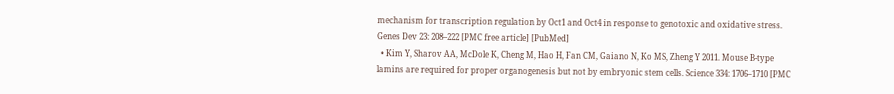mechanism for transcription regulation by Oct1 and Oct4 in response to genotoxic and oxidative stress. Genes Dev 23: 208–222 [PMC free article] [PubMed]
  • Kim Y, Sharov AA, McDole K, Cheng M, Hao H, Fan CM, Gaiano N, Ko MS, Zheng Y 2011. Mouse B-type lamins are required for proper organogenesis but not by embryonic stem cells. Science 334: 1706–1710 [PMC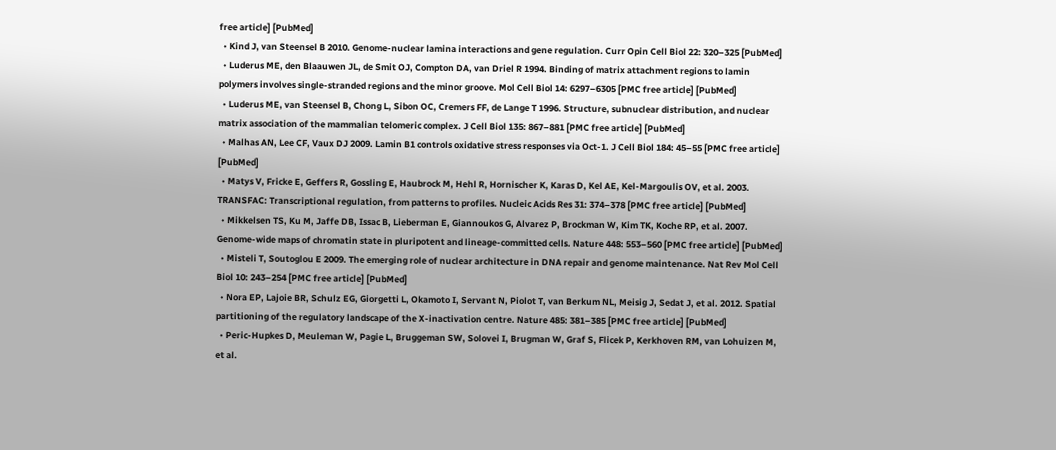free article] [PubMed]
  • Kind J, van Steensel B 2010. Genome-nuclear lamina interactions and gene regulation. Curr Opin Cell Biol 22: 320–325 [PubMed]
  • Luderus ME, den Blaauwen JL, de Smit OJ, Compton DA, van Driel R 1994. Binding of matrix attachment regions to lamin polymers involves single-stranded regions and the minor groove. Mol Cell Biol 14: 6297–6305 [PMC free article] [PubMed]
  • Luderus ME, van Steensel B, Chong L, Sibon OC, Cremers FF, de Lange T 1996. Structure, subnuclear distribution, and nuclear matrix association of the mammalian telomeric complex. J Cell Biol 135: 867–881 [PMC free article] [PubMed]
  • Malhas AN, Lee CF, Vaux DJ 2009. Lamin B1 controls oxidative stress responses via Oct-1. J Cell Biol 184: 45–55 [PMC free article] [PubMed]
  • Matys V, Fricke E, Geffers R, Gossling E, Haubrock M, Hehl R, Hornischer K, Karas D, Kel AE, Kel-Margoulis OV, et al. 2003. TRANSFAC: Transcriptional regulation, from patterns to profiles. Nucleic Acids Res 31: 374–378 [PMC free article] [PubMed]
  • Mikkelsen TS, Ku M, Jaffe DB, Issac B, Lieberman E, Giannoukos G, Alvarez P, Brockman W, Kim TK, Koche RP, et al. 2007. Genome-wide maps of chromatin state in pluripotent and lineage-committed cells. Nature 448: 553–560 [PMC free article] [PubMed]
  • Misteli T, Soutoglou E 2009. The emerging role of nuclear architecture in DNA repair and genome maintenance. Nat Rev Mol Cell Biol 10: 243–254 [PMC free article] [PubMed]
  • Nora EP, Lajoie BR, Schulz EG, Giorgetti L, Okamoto I, Servant N, Piolot T, van Berkum NL, Meisig J, Sedat J, et al. 2012. Spatial partitioning of the regulatory landscape of the X-inactivation centre. Nature 485: 381–385 [PMC free article] [PubMed]
  • Peric-Hupkes D, Meuleman W, Pagie L, Bruggeman SW, Solovei I, Brugman W, Graf S, Flicek P, Kerkhoven RM, van Lohuizen M, et al.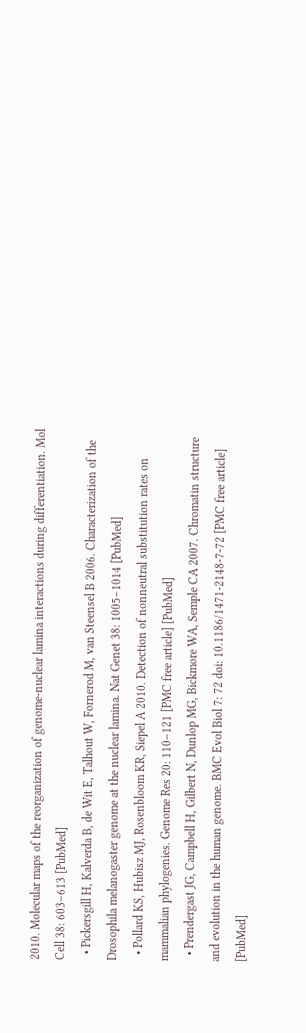2010. Molecular maps of the reorganization of genome-nuclear lamina interactions during differentiation. Mol Cell 38: 603–613 [PubMed]
  • Pickersgill H, Kalverda B, de Wit E, Talhout W, Fornerod M, van Steensel B 2006. Characterization of the Drosophila melanogaster genome at the nuclear lamina. Nat Genet 38: 1005–1014 [PubMed]
  • Pollard KS, Hubisz MJ, Rosenbloom KR, Siepel A 2010. Detection of nonneutral substitution rates on mammalian phylogenies. Genome Res 20: 110–121 [PMC free article] [PubMed]
  • Prendergast JG, Campbell H, Gilbert N, Dunlop MG, Bickmore WA, Semple CA 2007. Chromatin structure and evolution in the human genome. BMC Evol Biol 7: 72 doi: 10.1186/1471-2148-7-72 [PMC free article] [PubMed]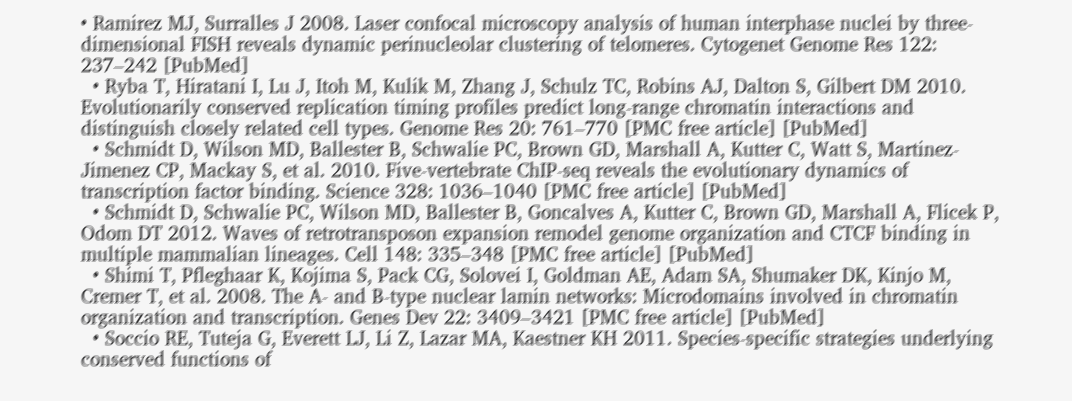• Ramirez MJ, Surralles J 2008. Laser confocal microscopy analysis of human interphase nuclei by three-dimensional FISH reveals dynamic perinucleolar clustering of telomeres. Cytogenet Genome Res 122: 237–242 [PubMed]
  • Ryba T, Hiratani I, Lu J, Itoh M, Kulik M, Zhang J, Schulz TC, Robins AJ, Dalton S, Gilbert DM 2010. Evolutionarily conserved replication timing profiles predict long-range chromatin interactions and distinguish closely related cell types. Genome Res 20: 761–770 [PMC free article] [PubMed]
  • Schmidt D, Wilson MD, Ballester B, Schwalie PC, Brown GD, Marshall A, Kutter C, Watt S, Martinez-Jimenez CP, Mackay S, et al. 2010. Five-vertebrate ChIP-seq reveals the evolutionary dynamics of transcription factor binding. Science 328: 1036–1040 [PMC free article] [PubMed]
  • Schmidt D, Schwalie PC, Wilson MD, Ballester B, Goncalves A, Kutter C, Brown GD, Marshall A, Flicek P, Odom DT 2012. Waves of retrotransposon expansion remodel genome organization and CTCF binding in multiple mammalian lineages. Cell 148: 335–348 [PMC free article] [PubMed]
  • Shimi T, Pfleghaar K, Kojima S, Pack CG, Solovei I, Goldman AE, Adam SA, Shumaker DK, Kinjo M, Cremer T, et al. 2008. The A- and B-type nuclear lamin networks: Microdomains involved in chromatin organization and transcription. Genes Dev 22: 3409–3421 [PMC free article] [PubMed]
  • Soccio RE, Tuteja G, Everett LJ, Li Z, Lazar MA, Kaestner KH 2011. Species-specific strategies underlying conserved functions of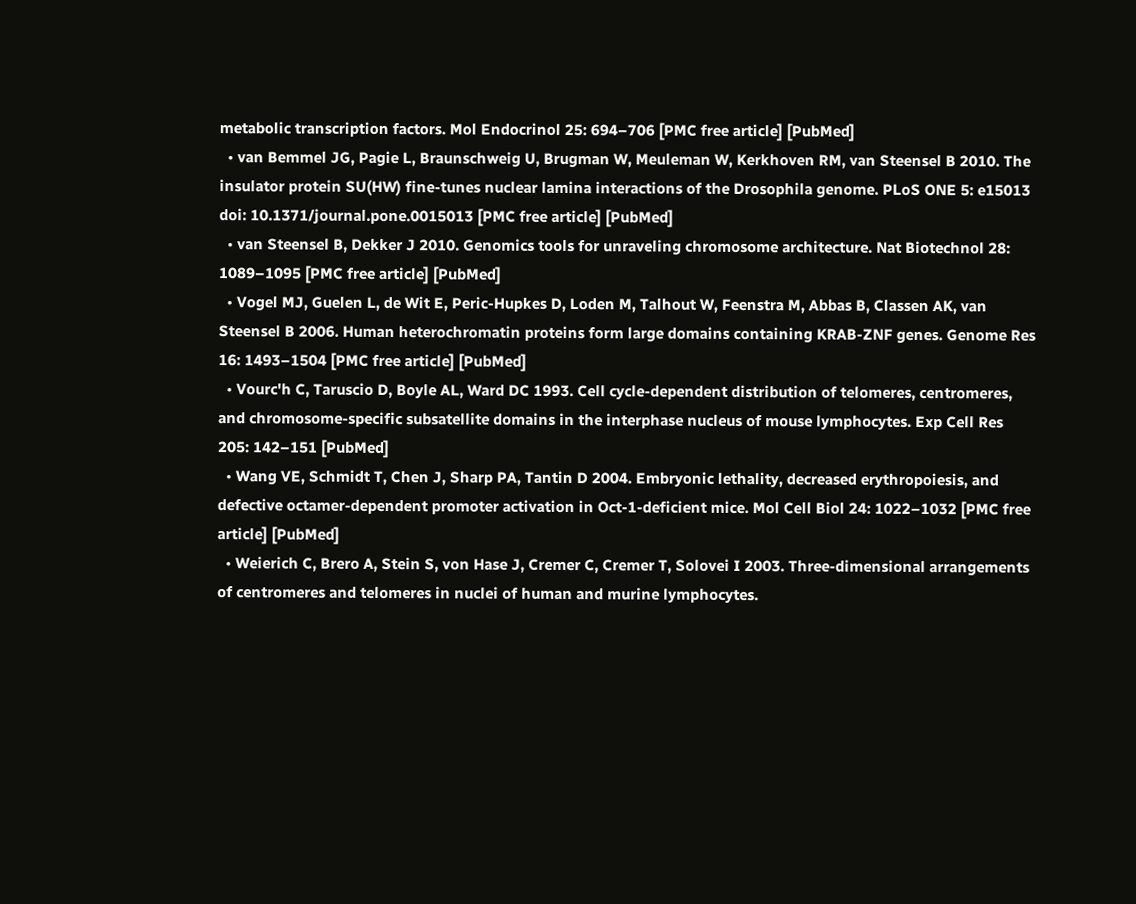metabolic transcription factors. Mol Endocrinol 25: 694–706 [PMC free article] [PubMed]
  • van Bemmel JG, Pagie L, Braunschweig U, Brugman W, Meuleman W, Kerkhoven RM, van Steensel B 2010. The insulator protein SU(HW) fine-tunes nuclear lamina interactions of the Drosophila genome. PLoS ONE 5: e15013 doi: 10.1371/journal.pone.0015013 [PMC free article] [PubMed]
  • van Steensel B, Dekker J 2010. Genomics tools for unraveling chromosome architecture. Nat Biotechnol 28: 1089–1095 [PMC free article] [PubMed]
  • Vogel MJ, Guelen L, de Wit E, Peric-Hupkes D, Loden M, Talhout W, Feenstra M, Abbas B, Classen AK, van Steensel B 2006. Human heterochromatin proteins form large domains containing KRAB-ZNF genes. Genome Res 16: 1493–1504 [PMC free article] [PubMed]
  • Vourc'h C, Taruscio D, Boyle AL, Ward DC 1993. Cell cycle-dependent distribution of telomeres, centromeres, and chromosome-specific subsatellite domains in the interphase nucleus of mouse lymphocytes. Exp Cell Res 205: 142–151 [PubMed]
  • Wang VE, Schmidt T, Chen J, Sharp PA, Tantin D 2004. Embryonic lethality, decreased erythropoiesis, and defective octamer-dependent promoter activation in Oct-1-deficient mice. Mol Cell Biol 24: 1022–1032 [PMC free article] [PubMed]
  • Weierich C, Brero A, Stein S, von Hase J, Cremer C, Cremer T, Solovei I 2003. Three-dimensional arrangements of centromeres and telomeres in nuclei of human and murine lymphocytes.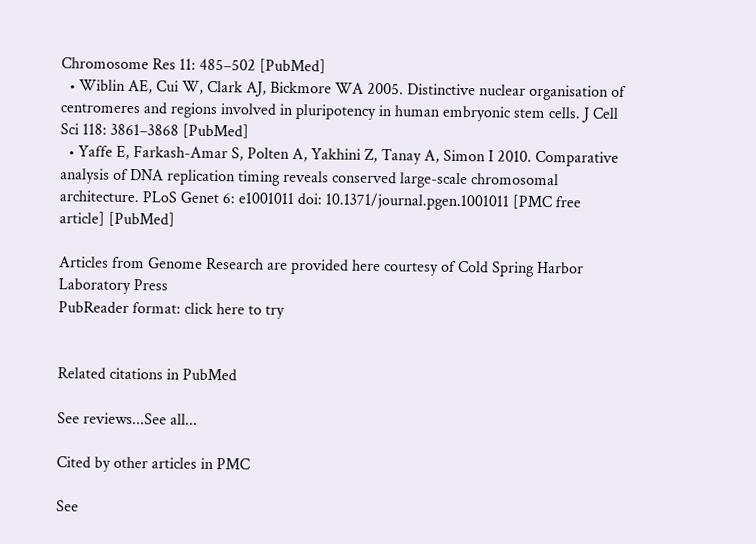Chromosome Res 11: 485–502 [PubMed]
  • Wiblin AE, Cui W, Clark AJ, Bickmore WA 2005. Distinctive nuclear organisation of centromeres and regions involved in pluripotency in human embryonic stem cells. J Cell Sci 118: 3861–3868 [PubMed]
  • Yaffe E, Farkash-Amar S, Polten A, Yakhini Z, Tanay A, Simon I 2010. Comparative analysis of DNA replication timing reveals conserved large-scale chromosomal architecture. PLoS Genet 6: e1001011 doi: 10.1371/journal.pgen.1001011 [PMC free article] [PubMed]

Articles from Genome Research are provided here courtesy of Cold Spring Harbor Laboratory Press
PubReader format: click here to try


Related citations in PubMed

See reviews...See all...

Cited by other articles in PMC

See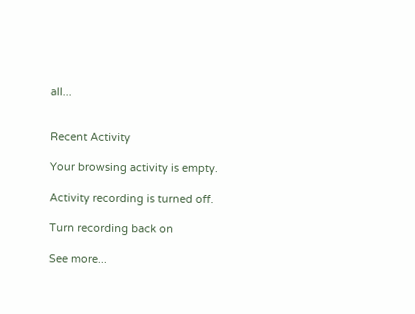all...


Recent Activity

Your browsing activity is empty.

Activity recording is turned off.

Turn recording back on

See more...